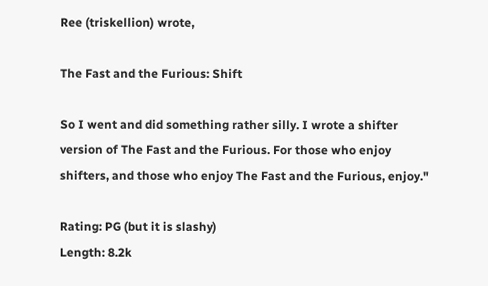Ree (triskellion) wrote,

The Fast and the Furious: Shift

So I went and did something rather silly. I wrote a shifter version of The Fast and the Furious. For those who enjoy shifters, and those who enjoy The Fast and the Furious, enjoy."

Rating: PG (but it is slashy)
Length: 8.2k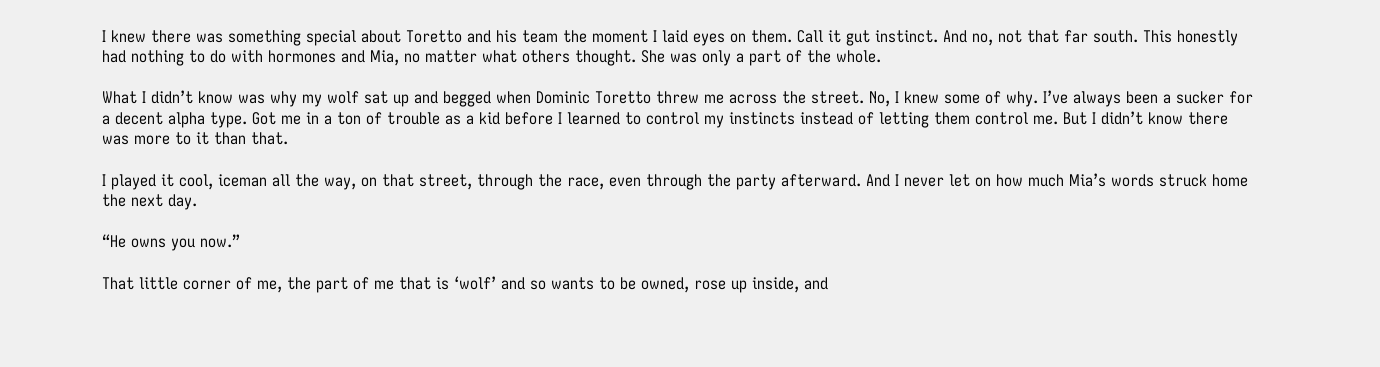I knew there was something special about Toretto and his team the moment I laid eyes on them. Call it gut instinct. And no, not that far south. This honestly had nothing to do with hormones and Mia, no matter what others thought. She was only a part of the whole.

What I didn’t know was why my wolf sat up and begged when Dominic Toretto threw me across the street. No, I knew some of why. I’ve always been a sucker for a decent alpha type. Got me in a ton of trouble as a kid before I learned to control my instincts instead of letting them control me. But I didn’t know there was more to it than that.

I played it cool, iceman all the way, on that street, through the race, even through the party afterward. And I never let on how much Mia’s words struck home the next day.

“He owns you now.”

That little corner of me, the part of me that is ‘wolf’ and so wants to be owned, rose up inside, and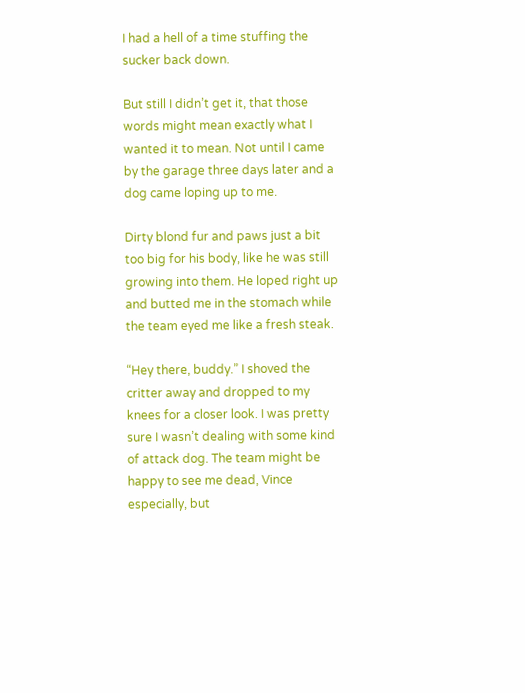I had a hell of a time stuffing the sucker back down.

But still I didn’t get it, that those words might mean exactly what I wanted it to mean. Not until I came by the garage three days later and a dog came loping up to me.

Dirty blond fur and paws just a bit too big for his body, like he was still growing into them. He loped right up and butted me in the stomach while the team eyed me like a fresh steak.

“Hey there, buddy.” I shoved the critter away and dropped to my knees for a closer look. I was pretty sure I wasn’t dealing with some kind of attack dog. The team might be happy to see me dead, Vince especially, but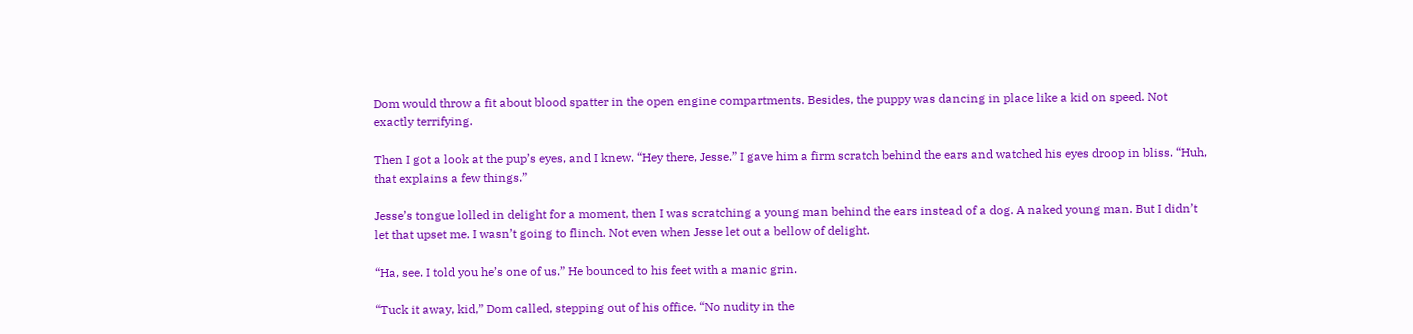Dom would throw a fit about blood spatter in the open engine compartments. Besides, the puppy was dancing in place like a kid on speed. Not exactly terrifying.

Then I got a look at the pup’s eyes, and I knew. “Hey there, Jesse.” I gave him a firm scratch behind the ears and watched his eyes droop in bliss. “Huh, that explains a few things.”

Jesse’s tongue lolled in delight for a moment, then I was scratching a young man behind the ears instead of a dog. A naked young man. But I didn’t let that upset me. I wasn’t going to flinch. Not even when Jesse let out a bellow of delight.

“Ha, see. I told you he’s one of us.” He bounced to his feet with a manic grin.

“Tuck it away, kid,” Dom called, stepping out of his office. “No nudity in the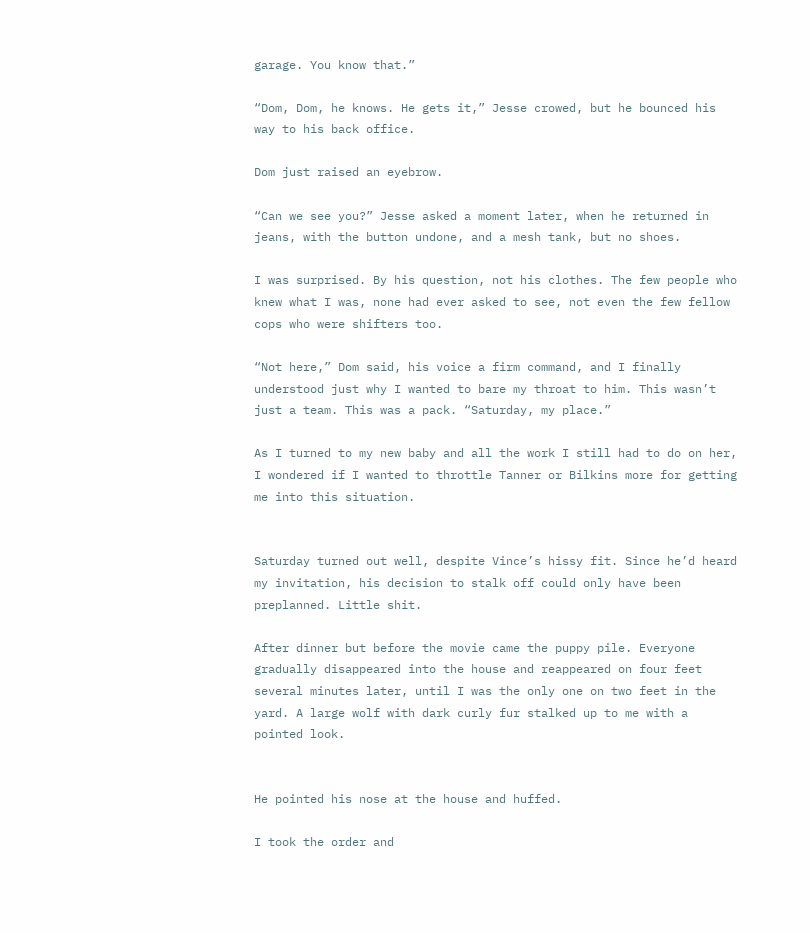garage. You know that.”

“Dom, Dom, he knows. He gets it,” Jesse crowed, but he bounced his way to his back office.

Dom just raised an eyebrow.

“Can we see you?” Jesse asked a moment later, when he returned in jeans, with the button undone, and a mesh tank, but no shoes.

I was surprised. By his question, not his clothes. The few people who knew what I was, none had ever asked to see, not even the few fellow cops who were shifters too.

“Not here,” Dom said, his voice a firm command, and I finally understood just why I wanted to bare my throat to him. This wasn’t just a team. This was a pack. “Saturday, my place.”

As I turned to my new baby and all the work I still had to do on her, I wondered if I wanted to throttle Tanner or Bilkins more for getting me into this situation.


Saturday turned out well, despite Vince’s hissy fit. Since he’d heard my invitation, his decision to stalk off could only have been preplanned. Little shit.

After dinner but before the movie came the puppy pile. Everyone gradually disappeared into the house and reappeared on four feet several minutes later, until I was the only one on two feet in the yard. A large wolf with dark curly fur stalked up to me with a pointed look.


He pointed his nose at the house and huffed.

I took the order and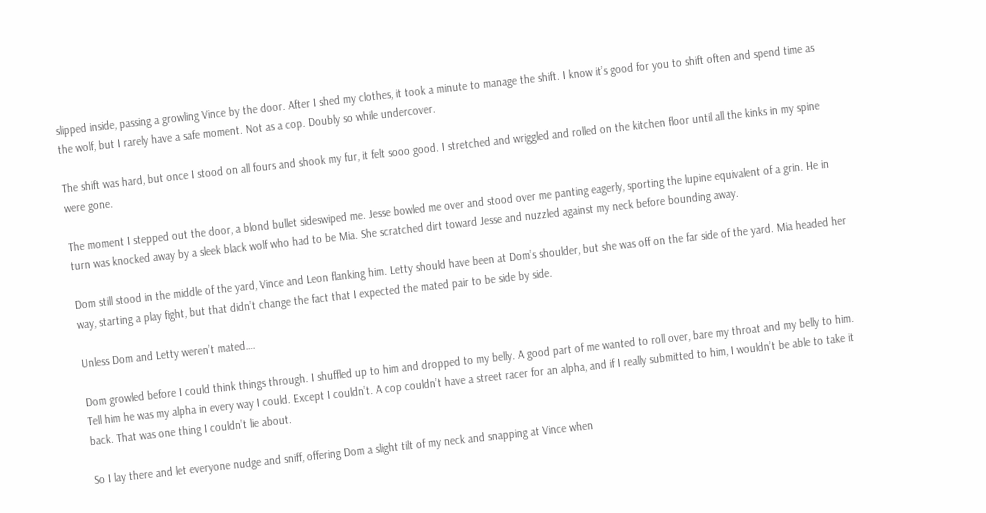slipped inside, passing a growling Vince by the door. After I shed my clothes, it took a minute to manage the shift. I know it’s good for you to shift often and spend time as the wolf, but I rarely have a safe moment. Not as a cop. Doubly so while undercover.

The shift was hard, but once I stood on all fours and shook my fur, it felt sooo good. I stretched and wriggled and rolled on the kitchen floor until all the kinks in my spine were gone.

The moment I stepped out the door, a blond bullet sideswiped me. Jesse bowled me over and stood over me panting eagerly, sporting the lupine equivalent of a grin. He in turn was knocked away by a sleek black wolf who had to be Mia. She scratched dirt toward Jesse and nuzzled against my neck before bounding away.

Dom still stood in the middle of the yard, Vince and Leon flanking him. Letty should have been at Dom’s shoulder, but she was off on the far side of the yard. Mia headed her way, starting a play fight, but that didn’t change the fact that I expected the mated pair to be side by side.

Unless Dom and Letty weren’t mated….

Dom growled before I could think things through. I shuffled up to him and dropped to my belly. A good part of me wanted to roll over, bare my throat and my belly to him. Tell him he was my alpha in every way I could. Except I couldn’t. A cop couldn’t have a street racer for an alpha, and if I really submitted to him, I wouldn’t be able to take it back. That was one thing I couldn’t lie about.

So I lay there and let everyone nudge and sniff, offering Dom a slight tilt of my neck and snapping at Vince when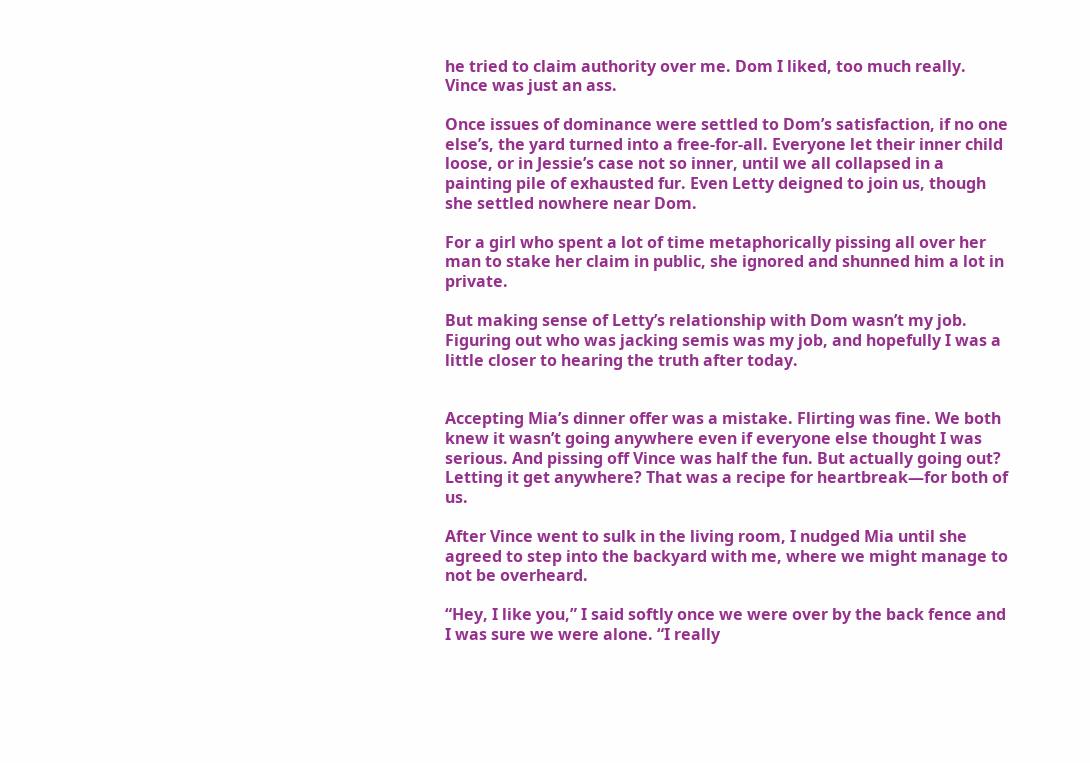he tried to claim authority over me. Dom I liked, too much really. Vince was just an ass.

Once issues of dominance were settled to Dom’s satisfaction, if no one else’s, the yard turned into a free-for-all. Everyone let their inner child loose, or in Jessie’s case not so inner, until we all collapsed in a painting pile of exhausted fur. Even Letty deigned to join us, though she settled nowhere near Dom.

For a girl who spent a lot of time metaphorically pissing all over her man to stake her claim in public, she ignored and shunned him a lot in private.

But making sense of Letty’s relationship with Dom wasn’t my job. Figuring out who was jacking semis was my job, and hopefully I was a little closer to hearing the truth after today.


Accepting Mia’s dinner offer was a mistake. Flirting was fine. We both knew it wasn’t going anywhere even if everyone else thought I was serious. And pissing off Vince was half the fun. But actually going out? Letting it get anywhere? That was a recipe for heartbreak—for both of us.

After Vince went to sulk in the living room, I nudged Mia until she agreed to step into the backyard with me, where we might manage to not be overheard.

“Hey, I like you,” I said softly once we were over by the back fence and I was sure we were alone. “I really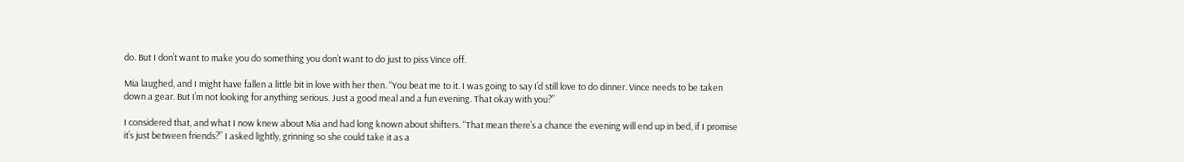do. But I don’t want to make you do something you don’t want to do just to piss Vince off.

Mia laughed, and I might have fallen a little bit in love with her then. “You beat me to it. I was going to say I’d still love to do dinner. Vince needs to be taken down a gear. But I’m not looking for anything serious. Just a good meal and a fun evening. That okay with you?”

I considered that, and what I now knew about Mia and had long known about shifters. “That mean there’s a chance the evening will end up in bed, if I promise it’s just between friends?” I asked lightly, grinning so she could take it as a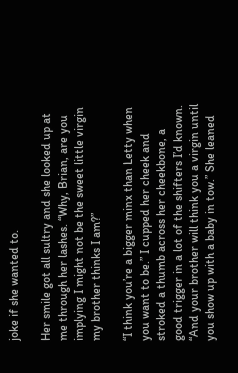joke if she wanted to.

Her smile got all sultry and she looked up at me through her lashes. “Why, Brian, are you implying I might not be the sweet little virgin my brother thinks I am?”

“I think you’re a bigger minx than Letty when you want to be.” I cupped her cheek and stroked a thumb across her cheekbone, a good trigger in a lot of the shifters I’d known. “And your brother will think you a virgin until you show up with a baby in tow.” She leaned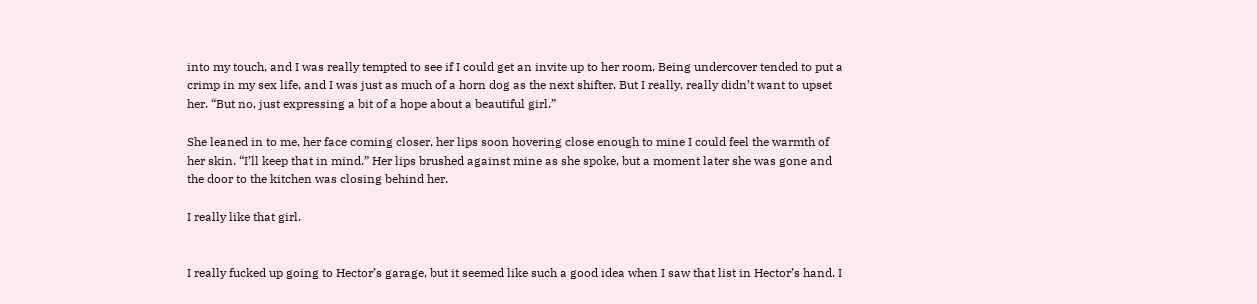into my touch, and I was really tempted to see if I could get an invite up to her room. Being undercover tended to put a crimp in my sex life, and I was just as much of a horn dog as the next shifter. But I really, really didn’t want to upset her. “But no, just expressing a bit of a hope about a beautiful girl.”

She leaned in to me, her face coming closer, her lips soon hovering close enough to mine I could feel the warmth of her skin. “I’ll keep that in mind.” Her lips brushed against mine as she spoke, but a moment later she was gone and the door to the kitchen was closing behind her.

I really like that girl.


I really fucked up going to Hector’s garage, but it seemed like such a good idea when I saw that list in Hector’s hand. I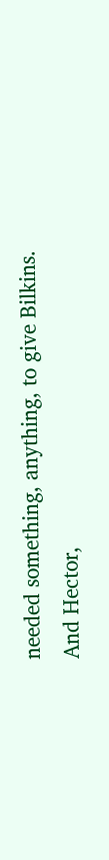needed something, anything, to give Bilkins. And Hector,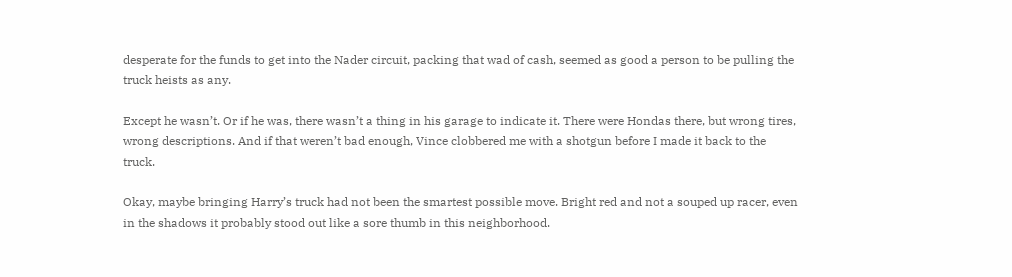desperate for the funds to get into the Nader circuit, packing that wad of cash, seemed as good a person to be pulling the truck heists as any.

Except he wasn’t. Or if he was, there wasn’t a thing in his garage to indicate it. There were Hondas there, but wrong tires, wrong descriptions. And if that weren’t bad enough, Vince clobbered me with a shotgun before I made it back to the truck.

Okay, maybe bringing Harry’s truck had not been the smartest possible move. Bright red and not a souped up racer, even in the shadows it probably stood out like a sore thumb in this neighborhood.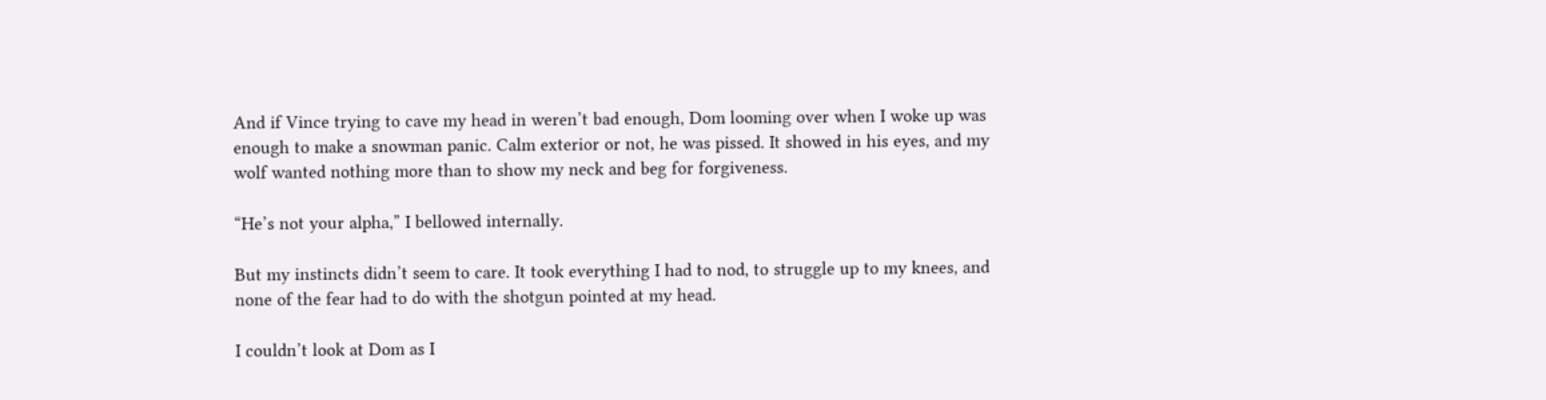And if Vince trying to cave my head in weren’t bad enough, Dom looming over when I woke up was enough to make a snowman panic. Calm exterior or not, he was pissed. It showed in his eyes, and my wolf wanted nothing more than to show my neck and beg for forgiveness.

“He’s not your alpha,” I bellowed internally.

But my instincts didn’t seem to care. It took everything I had to nod, to struggle up to my knees, and none of the fear had to do with the shotgun pointed at my head.

I couldn’t look at Dom as I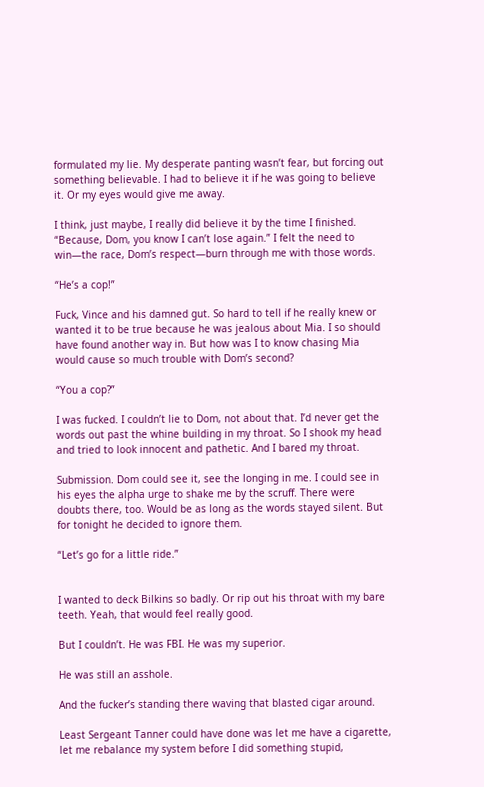formulated my lie. My desperate panting wasn’t fear, but forcing out something believable. I had to believe it if he was going to believe it. Or my eyes would give me away.

I think, just maybe, I really did believe it by the time I finished. “Because, Dom, you know I can’t lose again.” I felt the need to win—the race, Dom’s respect—burn through me with those words.

“He’s a cop!”

Fuck, Vince and his damned gut. So hard to tell if he really knew or wanted it to be true because he was jealous about Mia. I so should have found another way in. But how was I to know chasing Mia would cause so much trouble with Dom’s second?

“You a cop?”

I was fucked. I couldn’t lie to Dom, not about that. I’d never get the words out past the whine building in my throat. So I shook my head and tried to look innocent and pathetic. And I bared my throat.

Submission. Dom could see it, see the longing in me. I could see in his eyes the alpha urge to shake me by the scruff. There were doubts there, too. Would be as long as the words stayed silent. But for tonight he decided to ignore them.

“Let’s go for a little ride.”


I wanted to deck Bilkins so badly. Or rip out his throat with my bare teeth. Yeah, that would feel really good.

But I couldn’t. He was FBI. He was my superior.

He was still an asshole.

And the fucker’s standing there waving that blasted cigar around.

Least Sergeant Tanner could have done was let me have a cigarette, let me rebalance my system before I did something stupid,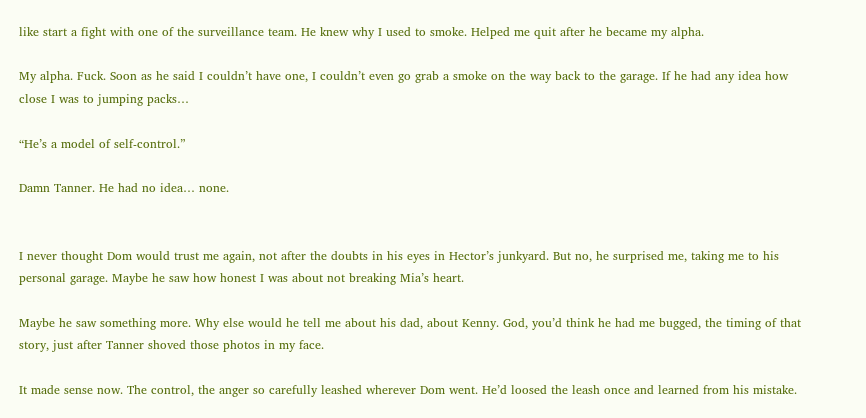like start a fight with one of the surveillance team. He knew why I used to smoke. Helped me quit after he became my alpha.

My alpha. Fuck. Soon as he said I couldn’t have one, I couldn’t even go grab a smoke on the way back to the garage. If he had any idea how close I was to jumping packs…

“He’s a model of self-control.”

Damn Tanner. He had no idea… none.


I never thought Dom would trust me again, not after the doubts in his eyes in Hector’s junkyard. But no, he surprised me, taking me to his personal garage. Maybe he saw how honest I was about not breaking Mia’s heart.

Maybe he saw something more. Why else would he tell me about his dad, about Kenny. God, you’d think he had me bugged, the timing of that story, just after Tanner shoved those photos in my face.

It made sense now. The control, the anger so carefully leashed wherever Dom went. He’d loosed the leash once and learned from his mistake.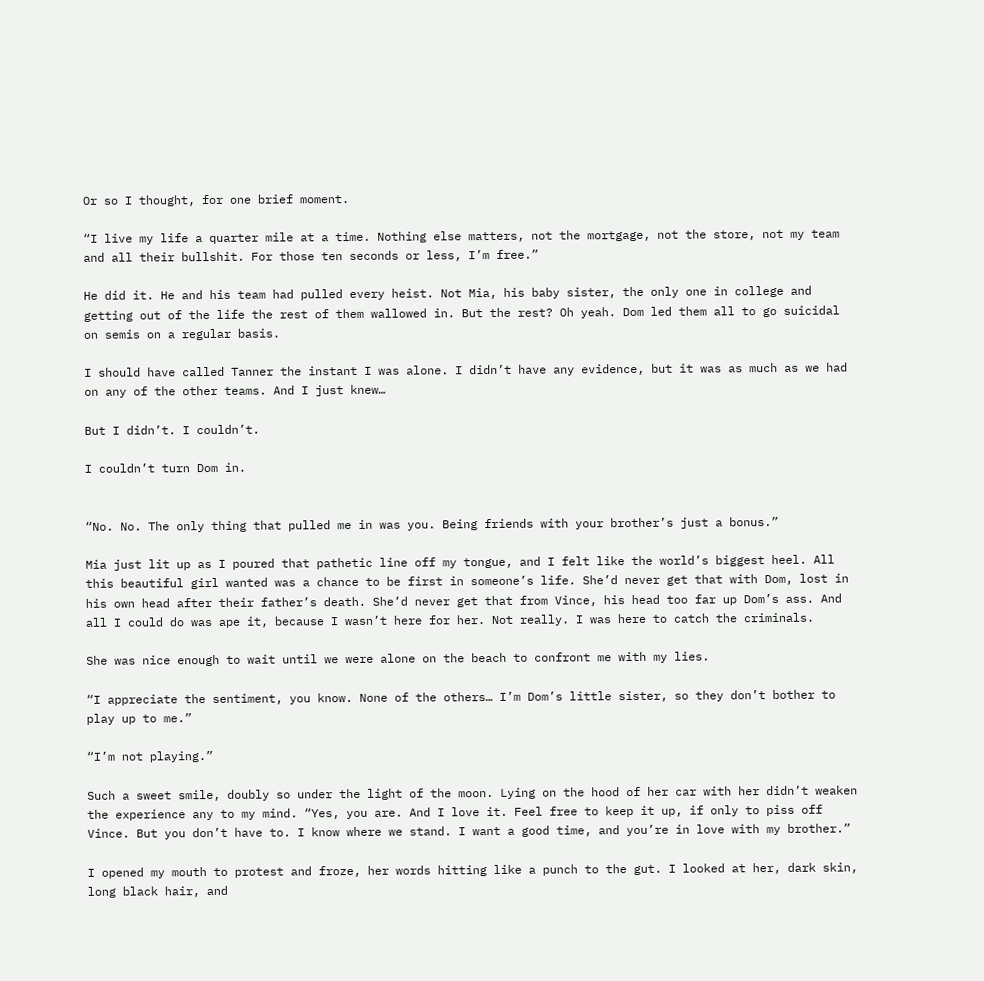Or so I thought, for one brief moment.

“I live my life a quarter mile at a time. Nothing else matters, not the mortgage, not the store, not my team and all their bullshit. For those ten seconds or less, I’m free.”

He did it. He and his team had pulled every heist. Not Mia, his baby sister, the only one in college and getting out of the life the rest of them wallowed in. But the rest? Oh yeah. Dom led them all to go suicidal on semis on a regular basis.

I should have called Tanner the instant I was alone. I didn’t have any evidence, but it was as much as we had on any of the other teams. And I just knew…

But I didn’t. I couldn’t.

I couldn’t turn Dom in.


“No. No. The only thing that pulled me in was you. Being friends with your brother’s just a bonus.”

Mia just lit up as I poured that pathetic line off my tongue, and I felt like the world’s biggest heel. All this beautiful girl wanted was a chance to be first in someone’s life. She’d never get that with Dom, lost in his own head after their father’s death. She’d never get that from Vince, his head too far up Dom’s ass. And all I could do was ape it, because I wasn’t here for her. Not really. I was here to catch the criminals.

She was nice enough to wait until we were alone on the beach to confront me with my lies.

“I appreciate the sentiment, you know. None of the others… I’m Dom’s little sister, so they don’t bother to play up to me.”

“I’m not playing.”

Such a sweet smile, doubly so under the light of the moon. Lying on the hood of her car with her didn’t weaken the experience any to my mind. “Yes, you are. And I love it. Feel free to keep it up, if only to piss off Vince. But you don’t have to. I know where we stand. I want a good time, and you’re in love with my brother.”

I opened my mouth to protest and froze, her words hitting like a punch to the gut. I looked at her, dark skin, long black hair, and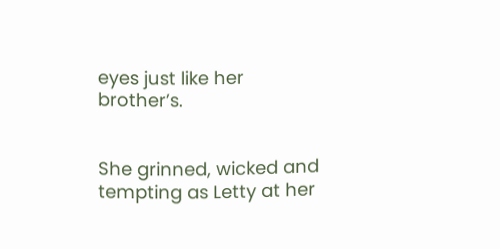eyes just like her brother’s.


She grinned, wicked and tempting as Letty at her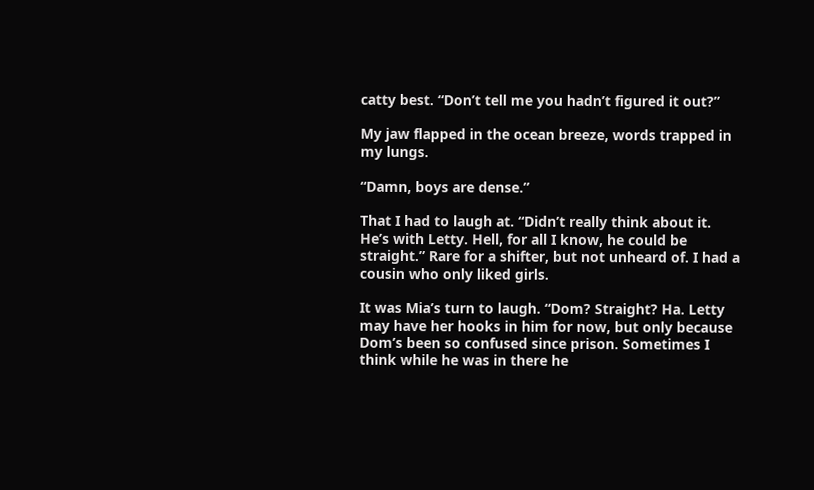catty best. “Don’t tell me you hadn’t figured it out?”

My jaw flapped in the ocean breeze, words trapped in my lungs.

“Damn, boys are dense.”

That I had to laugh at. “Didn’t really think about it. He’s with Letty. Hell, for all I know, he could be straight.” Rare for a shifter, but not unheard of. I had a cousin who only liked girls.

It was Mia’s turn to laugh. “Dom? Straight? Ha. Letty may have her hooks in him for now, but only because Dom’s been so confused since prison. Sometimes I think while he was in there he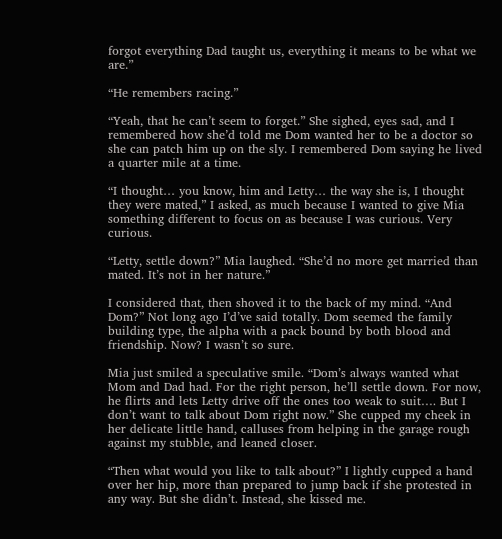forgot everything Dad taught us, everything it means to be what we are.”

“He remembers racing.”

“Yeah, that he can’t seem to forget.” She sighed, eyes sad, and I remembered how she’d told me Dom wanted her to be a doctor so she can patch him up on the sly. I remembered Dom saying he lived a quarter mile at a time.

“I thought… you know, him and Letty… the way she is, I thought they were mated,” I asked, as much because I wanted to give Mia something different to focus on as because I was curious. Very curious.

“Letty, settle down?” Mia laughed. “She’d no more get married than mated. It’s not in her nature.”

I considered that, then shoved it to the back of my mind. “And Dom?” Not long ago I’d’ve said totally. Dom seemed the family building type, the alpha with a pack bound by both blood and friendship. Now? I wasn’t so sure.

Mia just smiled a speculative smile. “Dom’s always wanted what Mom and Dad had. For the right person, he’ll settle down. For now, he flirts and lets Letty drive off the ones too weak to suit…. But I don’t want to talk about Dom right now.” She cupped my cheek in her delicate little hand, calluses from helping in the garage rough against my stubble, and leaned closer.

“Then what would you like to talk about?” I lightly cupped a hand over her hip, more than prepared to jump back if she protested in any way. But she didn’t. Instead, she kissed me.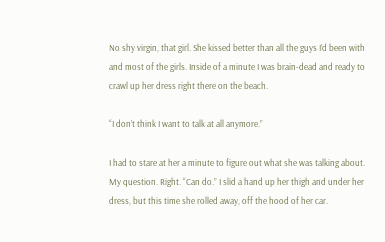No shy virgin, that girl. She kissed better than all the guys I’d been with and most of the girls. Inside of a minute I was brain-dead and ready to crawl up her dress right there on the beach.

“I don’t think I want to talk at all anymore.”

I had to stare at her a minute to figure out what she was talking about. My question. Right. “Can do.” I slid a hand up her thigh and under her dress, but this time she rolled away, off the hood of her car.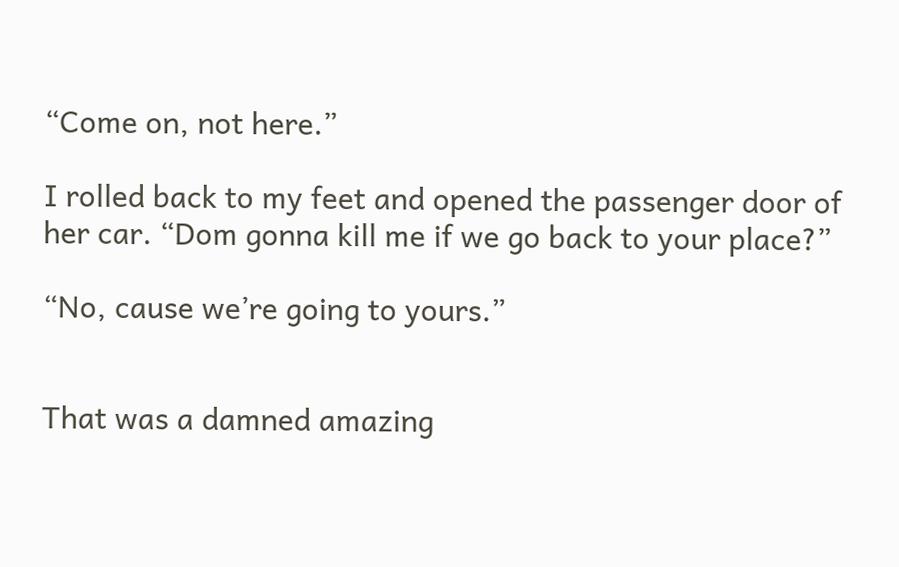“Come on, not here.”

I rolled back to my feet and opened the passenger door of her car. “Dom gonna kill me if we go back to your place?”

“No, cause we’re going to yours.”


That was a damned amazing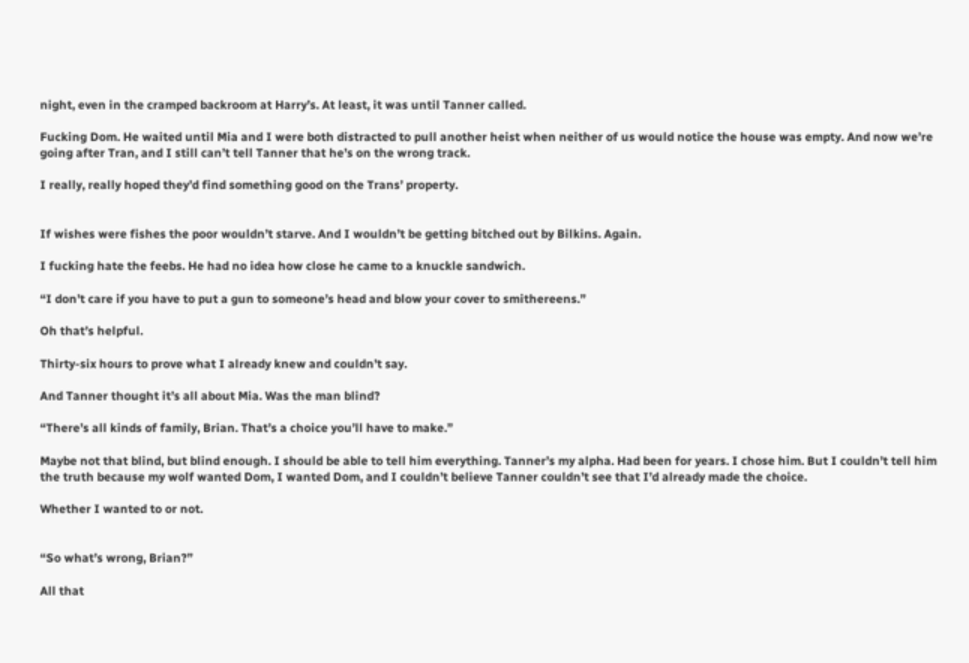night, even in the cramped backroom at Harry’s. At least, it was until Tanner called.

Fucking Dom. He waited until Mia and I were both distracted to pull another heist when neither of us would notice the house was empty. And now we’re going after Tran, and I still can’t tell Tanner that he’s on the wrong track.

I really, really hoped they’d find something good on the Trans’ property.


If wishes were fishes the poor wouldn’t starve. And I wouldn’t be getting bitched out by Bilkins. Again.

I fucking hate the feebs. He had no idea how close he came to a knuckle sandwich.

“I don’t care if you have to put a gun to someone’s head and blow your cover to smithereens.”

Oh that’s helpful.

Thirty-six hours to prove what I already knew and couldn’t say.

And Tanner thought it’s all about Mia. Was the man blind?

“There’s all kinds of family, Brian. That’s a choice you’ll have to make.”

Maybe not that blind, but blind enough. I should be able to tell him everything. Tanner’s my alpha. Had been for years. I chose him. But I couldn’t tell him the truth because my wolf wanted Dom, I wanted Dom, and I couldn’t believe Tanner couldn’t see that I’d already made the choice.

Whether I wanted to or not.


“So what’s wrong, Brian?”

All that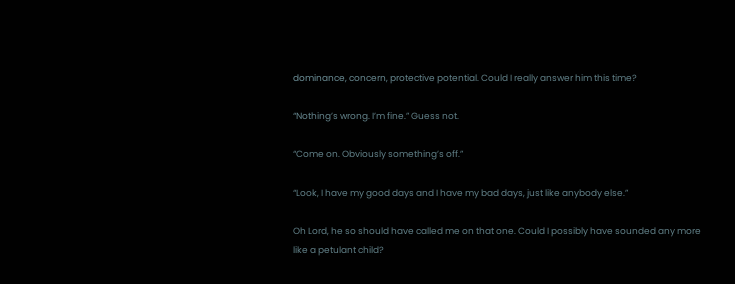dominance, concern, protective potential. Could I really answer him this time?

“Nothing’s wrong. I’m fine.” Guess not.

“Come on. Obviously something’s off.”

“Look, I have my good days and I have my bad days, just like anybody else.”

Oh Lord, he so should have called me on that one. Could I possibly have sounded any more like a petulant child?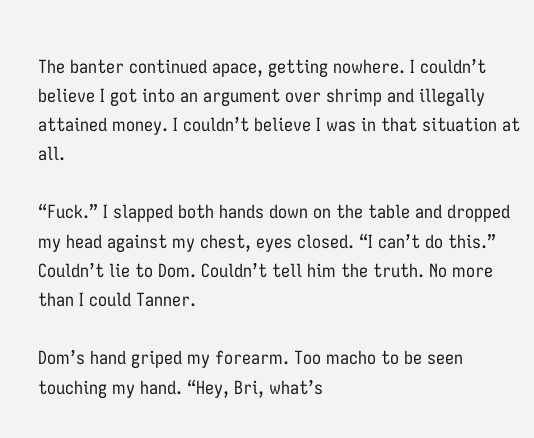The banter continued apace, getting nowhere. I couldn’t believe I got into an argument over shrimp and illegally attained money. I couldn’t believe I was in that situation at all.

“Fuck.” I slapped both hands down on the table and dropped my head against my chest, eyes closed. “I can’t do this.” Couldn’t lie to Dom. Couldn’t tell him the truth. No more than I could Tanner.

Dom’s hand griped my forearm. Too macho to be seen touching my hand. “Hey, Bri, what’s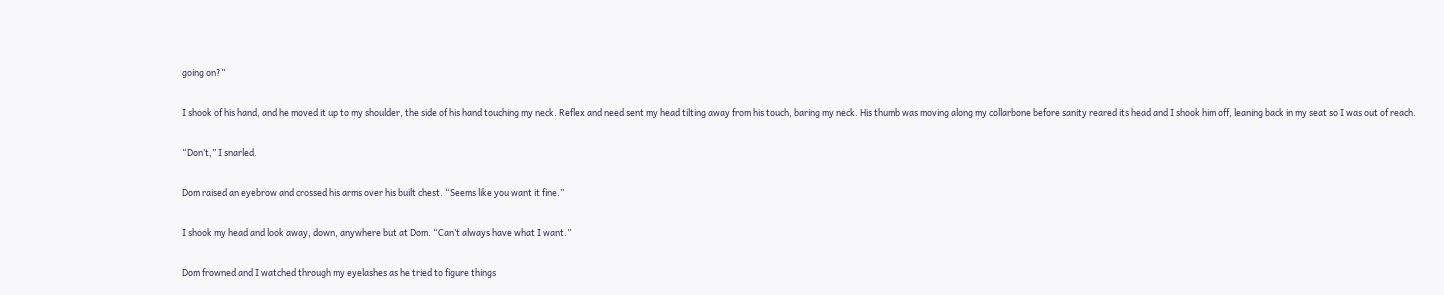going on?”

I shook of his hand, and he moved it up to my shoulder, the side of his hand touching my neck. Reflex and need sent my head tilting away from his touch, baring my neck. His thumb was moving along my collarbone before sanity reared its head and I shook him off, leaning back in my seat so I was out of reach.

“Don’t,” I snarled.

Dom raised an eyebrow and crossed his arms over his built chest. “Seems like you want it fine.”

I shook my head and look away, down, anywhere but at Dom. “Can’t always have what I want.”

Dom frowned and I watched through my eyelashes as he tried to figure things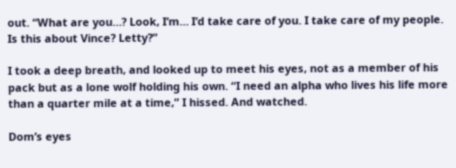out. “What are you…? Look, I’m… I’d take care of you. I take care of my people. Is this about Vince? Letty?”

I took a deep breath, and looked up to meet his eyes, not as a member of his pack but as a lone wolf holding his own. “I need an alpha who lives his life more than a quarter mile at a time,” I hissed. And watched.

Dom’s eyes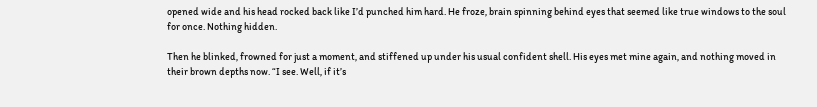opened wide and his head rocked back like I’d punched him hard. He froze, brain spinning behind eyes that seemed like true windows to the soul for once. Nothing hidden.

Then he blinked, frowned for just a moment, and stiffened up under his usual confident shell. His eyes met mine again, and nothing moved in their brown depths now. “I see. Well, if it’s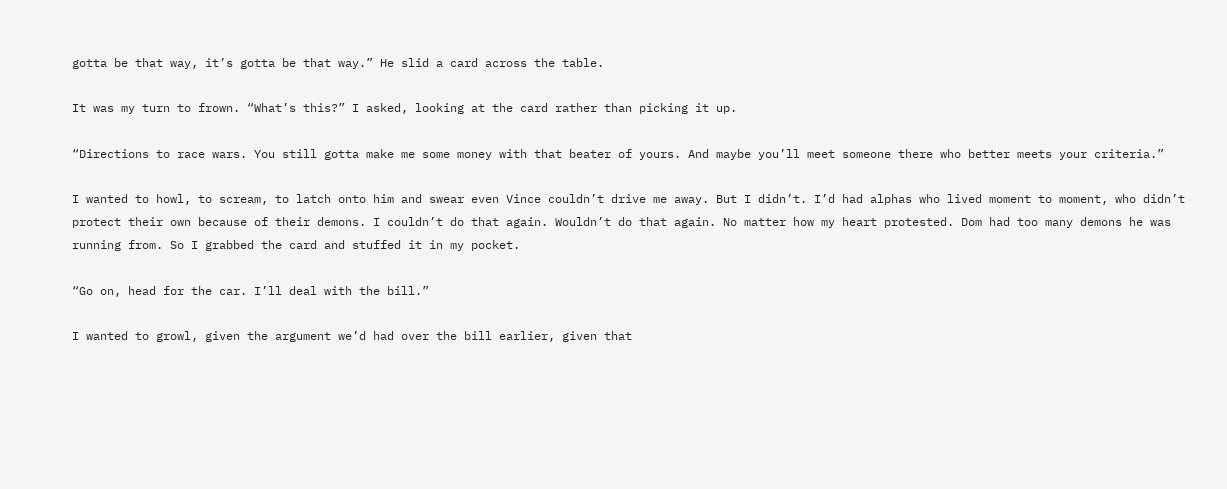gotta be that way, it’s gotta be that way.” He slid a card across the table.

It was my turn to frown. “What’s this?” I asked, looking at the card rather than picking it up.

“Directions to race wars. You still gotta make me some money with that beater of yours. And maybe you’ll meet someone there who better meets your criteria.”

I wanted to howl, to scream, to latch onto him and swear even Vince couldn’t drive me away. But I didn’t. I’d had alphas who lived moment to moment, who didn’t protect their own because of their demons. I couldn’t do that again. Wouldn’t do that again. No matter how my heart protested. Dom had too many demons he was running from. So I grabbed the card and stuffed it in my pocket.

“Go on, head for the car. I’ll deal with the bill.”

I wanted to growl, given the argument we’d had over the bill earlier, given that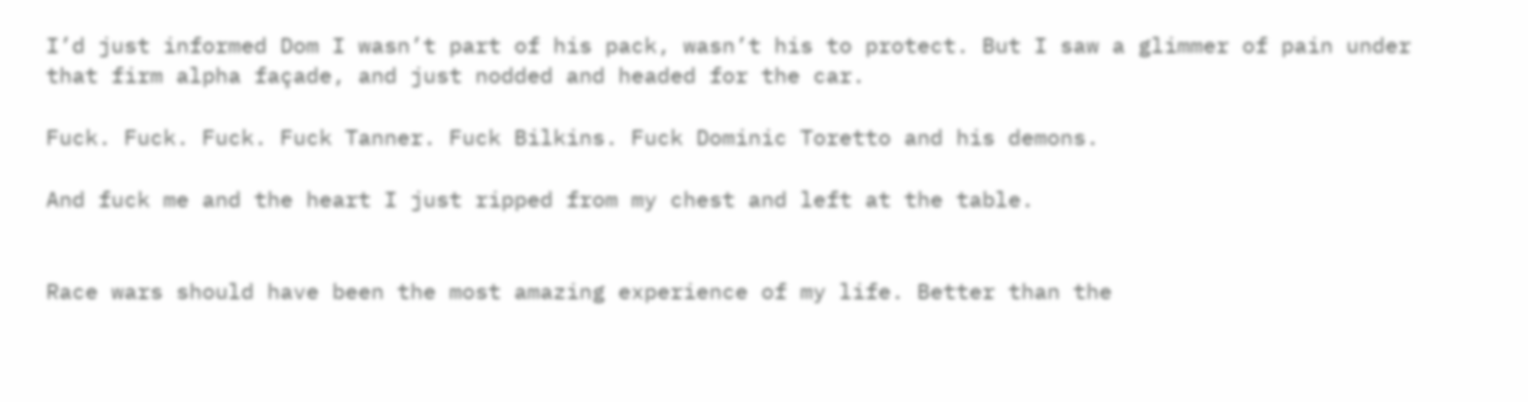I’d just informed Dom I wasn’t part of his pack, wasn’t his to protect. But I saw a glimmer of pain under that firm alpha façade, and just nodded and headed for the car.

Fuck. Fuck. Fuck. Fuck Tanner. Fuck Bilkins. Fuck Dominic Toretto and his demons.

And fuck me and the heart I just ripped from my chest and left at the table.


Race wars should have been the most amazing experience of my life. Better than the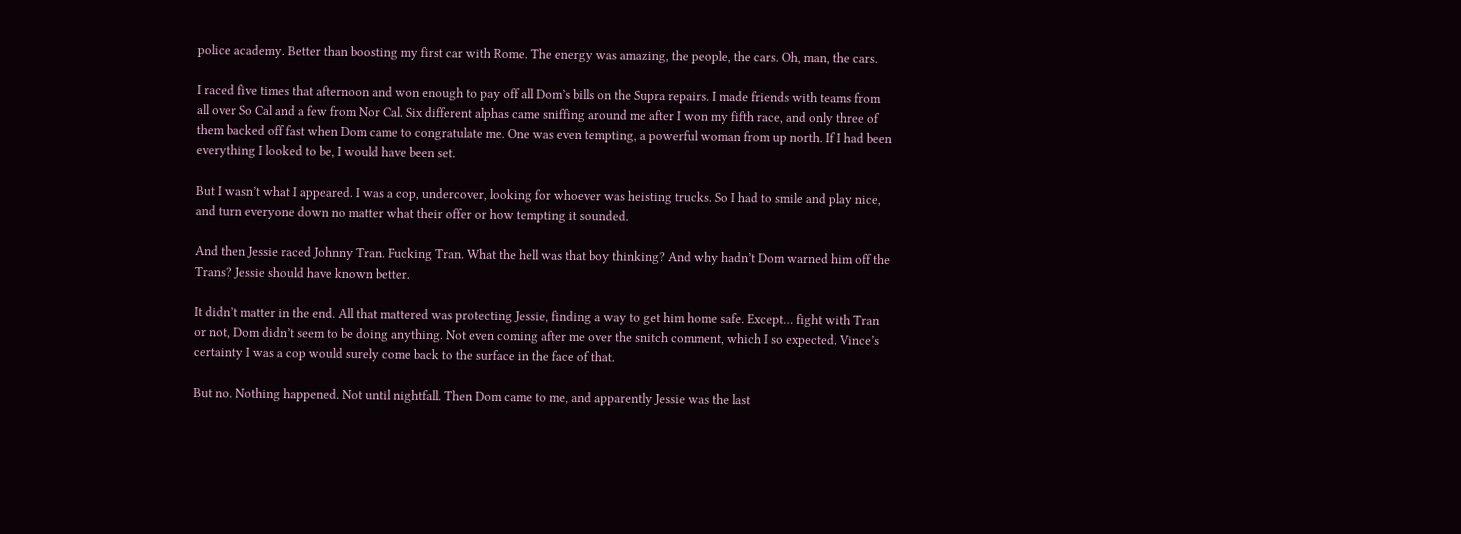police academy. Better than boosting my first car with Rome. The energy was amazing, the people, the cars. Oh, man, the cars.

I raced five times that afternoon and won enough to pay off all Dom’s bills on the Supra repairs. I made friends with teams from all over So Cal and a few from Nor Cal. Six different alphas came sniffing around me after I won my fifth race, and only three of them backed off fast when Dom came to congratulate me. One was even tempting, a powerful woman from up north. If I had been everything I looked to be, I would have been set.

But I wasn’t what I appeared. I was a cop, undercover, looking for whoever was heisting trucks. So I had to smile and play nice, and turn everyone down no matter what their offer or how tempting it sounded.

And then Jessie raced Johnny Tran. Fucking Tran. What the hell was that boy thinking? And why hadn’t Dom warned him off the Trans? Jessie should have known better.

It didn’t matter in the end. All that mattered was protecting Jessie, finding a way to get him home safe. Except… fight with Tran or not, Dom didn’t seem to be doing anything. Not even coming after me over the snitch comment, which I so expected. Vince’s certainty I was a cop would surely come back to the surface in the face of that.

But no. Nothing happened. Not until nightfall. Then Dom came to me, and apparently Jessie was the last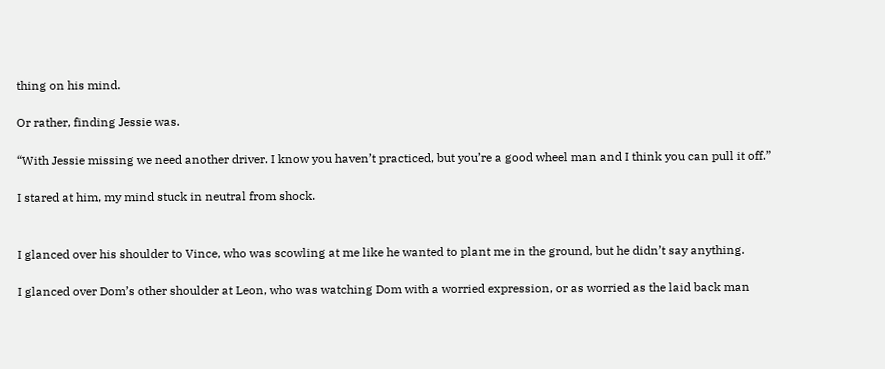thing on his mind.

Or rather, finding Jessie was.

“With Jessie missing we need another driver. I know you haven’t practiced, but you’re a good wheel man and I think you can pull it off.”

I stared at him, my mind stuck in neutral from shock.


I glanced over his shoulder to Vince, who was scowling at me like he wanted to plant me in the ground, but he didn’t say anything.

I glanced over Dom’s other shoulder at Leon, who was watching Dom with a worried expression, or as worried as the laid back man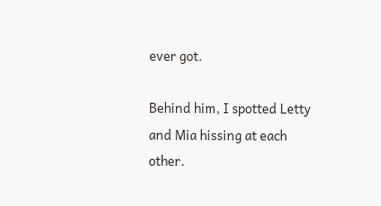ever got.

Behind him, I spotted Letty and Mia hissing at each other.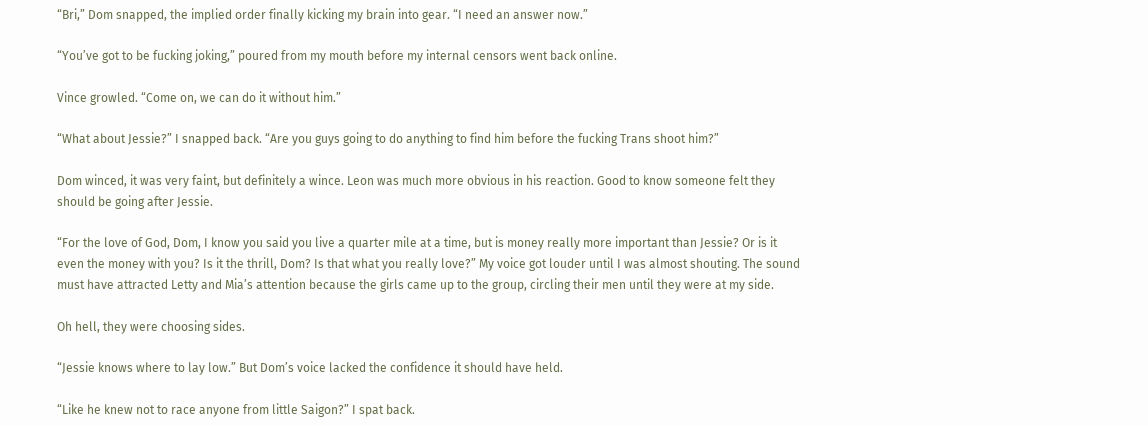“Bri,” Dom snapped, the implied order finally kicking my brain into gear. “I need an answer now.”

“You’ve got to be fucking joking,” poured from my mouth before my internal censors went back online.

Vince growled. “Come on, we can do it without him.”

“What about Jessie?” I snapped back. “Are you guys going to do anything to find him before the fucking Trans shoot him?”

Dom winced, it was very faint, but definitely a wince. Leon was much more obvious in his reaction. Good to know someone felt they should be going after Jessie.

“For the love of God, Dom, I know you said you live a quarter mile at a time, but is money really more important than Jessie? Or is it even the money with you? Is it the thrill, Dom? Is that what you really love?” My voice got louder until I was almost shouting. The sound must have attracted Letty and Mia’s attention because the girls came up to the group, circling their men until they were at my side.

Oh hell, they were choosing sides.

“Jessie knows where to lay low.” But Dom’s voice lacked the confidence it should have held.

“Like he knew not to race anyone from little Saigon?” I spat back.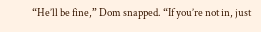“He’ll be fine,” Dom snapped. “If you’re not in, just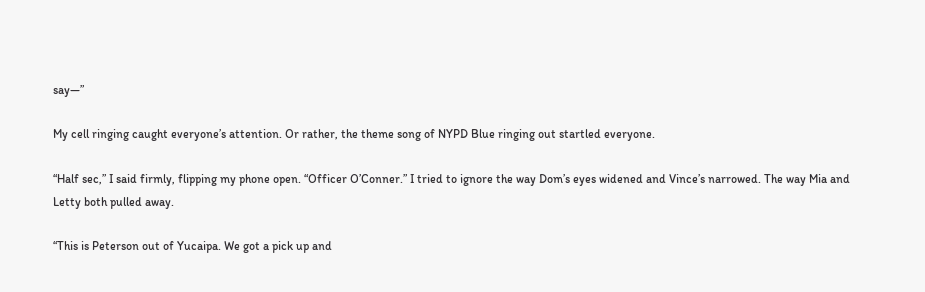say—”

My cell ringing caught everyone’s attention. Or rather, the theme song of NYPD Blue ringing out startled everyone.

“Half sec,” I said firmly, flipping my phone open. “Officer O’Conner.” I tried to ignore the way Dom’s eyes widened and Vince’s narrowed. The way Mia and Letty both pulled away.

“This is Peterson out of Yucaipa. We got a pick up and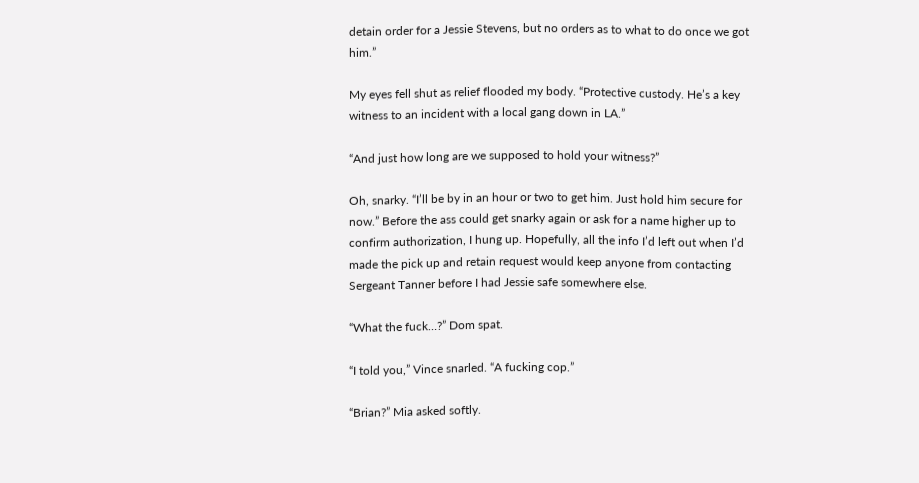detain order for a Jessie Stevens, but no orders as to what to do once we got him.”

My eyes fell shut as relief flooded my body. “Protective custody. He’s a key witness to an incident with a local gang down in LA.”

“And just how long are we supposed to hold your witness?”

Oh, snarky. “I’ll be by in an hour or two to get him. Just hold him secure for now.” Before the ass could get snarky again or ask for a name higher up to confirm authorization, I hung up. Hopefully, all the info I’d left out when I’d made the pick up and retain request would keep anyone from contacting Sergeant Tanner before I had Jessie safe somewhere else.

“What the fuck…?” Dom spat.

“I told you,” Vince snarled. “A fucking cop.”

“Brian?” Mia asked softly.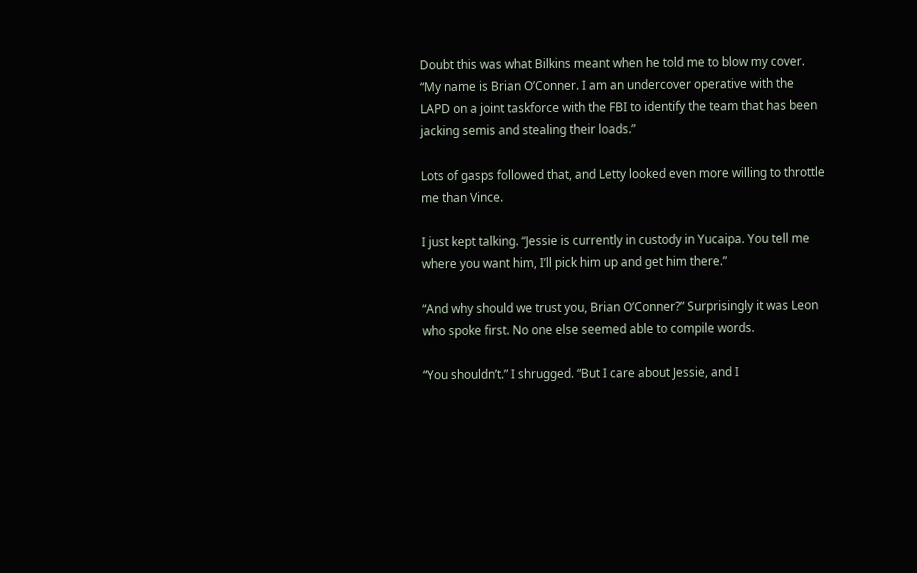Doubt this was what Bilkins meant when he told me to blow my cover. “My name is Brian O’Conner. I am an undercover operative with the LAPD on a joint taskforce with the FBI to identify the team that has been jacking semis and stealing their loads.”

Lots of gasps followed that, and Letty looked even more willing to throttle me than Vince.

I just kept talking. “Jessie is currently in custody in Yucaipa. You tell me where you want him, I’ll pick him up and get him there.”

“And why should we trust you, Brian O’Conner?” Surprisingly it was Leon who spoke first. No one else seemed able to compile words.

“You shouldn’t.” I shrugged. “But I care about Jessie, and I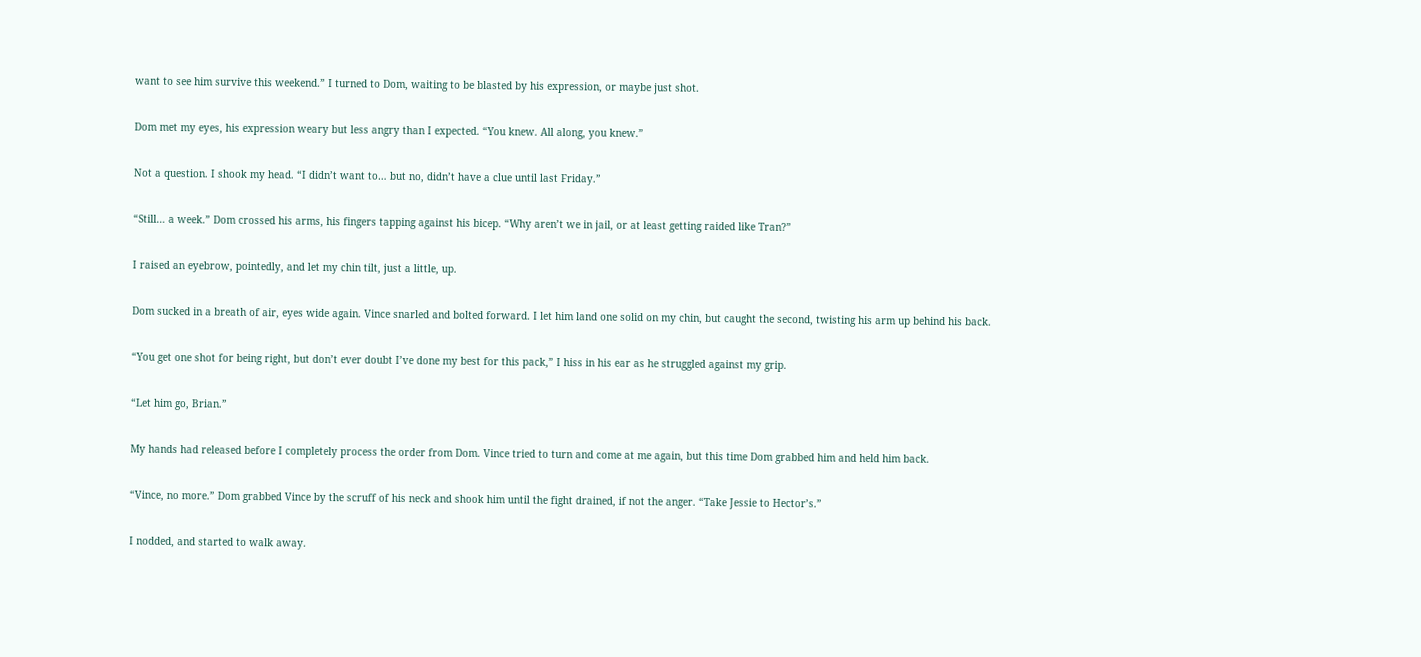want to see him survive this weekend.” I turned to Dom, waiting to be blasted by his expression, or maybe just shot.

Dom met my eyes, his expression weary but less angry than I expected. “You knew. All along, you knew.”

Not a question. I shook my head. “I didn’t want to… but no, didn’t have a clue until last Friday.”

“Still… a week.” Dom crossed his arms, his fingers tapping against his bicep. “Why aren’t we in jail, or at least getting raided like Tran?”

I raised an eyebrow, pointedly, and let my chin tilt, just a little, up.

Dom sucked in a breath of air, eyes wide again. Vince snarled and bolted forward. I let him land one solid on my chin, but caught the second, twisting his arm up behind his back.

“You get one shot for being right, but don’t ever doubt I’ve done my best for this pack,” I hiss in his ear as he struggled against my grip.

“Let him go, Brian.”

My hands had released before I completely process the order from Dom. Vince tried to turn and come at me again, but this time Dom grabbed him and held him back.

“Vince, no more.” Dom grabbed Vince by the scruff of his neck and shook him until the fight drained, if not the anger. “Take Jessie to Hector’s.”

I nodded, and started to walk away.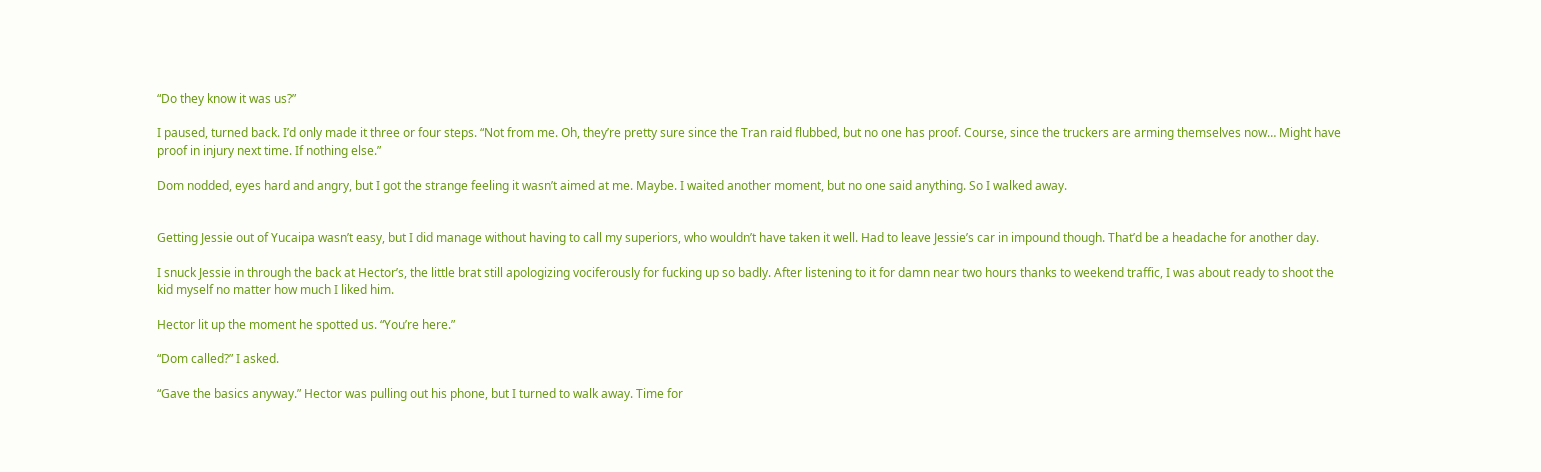“Do they know it was us?”

I paused, turned back. I’d only made it three or four steps. “Not from me. Oh, they’re pretty sure since the Tran raid flubbed, but no one has proof. Course, since the truckers are arming themselves now… Might have proof in injury next time. If nothing else.”

Dom nodded, eyes hard and angry, but I got the strange feeling it wasn’t aimed at me. Maybe. I waited another moment, but no one said anything. So I walked away.


Getting Jessie out of Yucaipa wasn’t easy, but I did manage without having to call my superiors, who wouldn’t have taken it well. Had to leave Jessie’s car in impound though. That’d be a headache for another day.

I snuck Jessie in through the back at Hector’s, the little brat still apologizing vociferously for fucking up so badly. After listening to it for damn near two hours thanks to weekend traffic, I was about ready to shoot the kid myself no matter how much I liked him.

Hector lit up the moment he spotted us. “You’re here.”

“Dom called?” I asked.

“Gave the basics anyway.” Hector was pulling out his phone, but I turned to walk away. Time for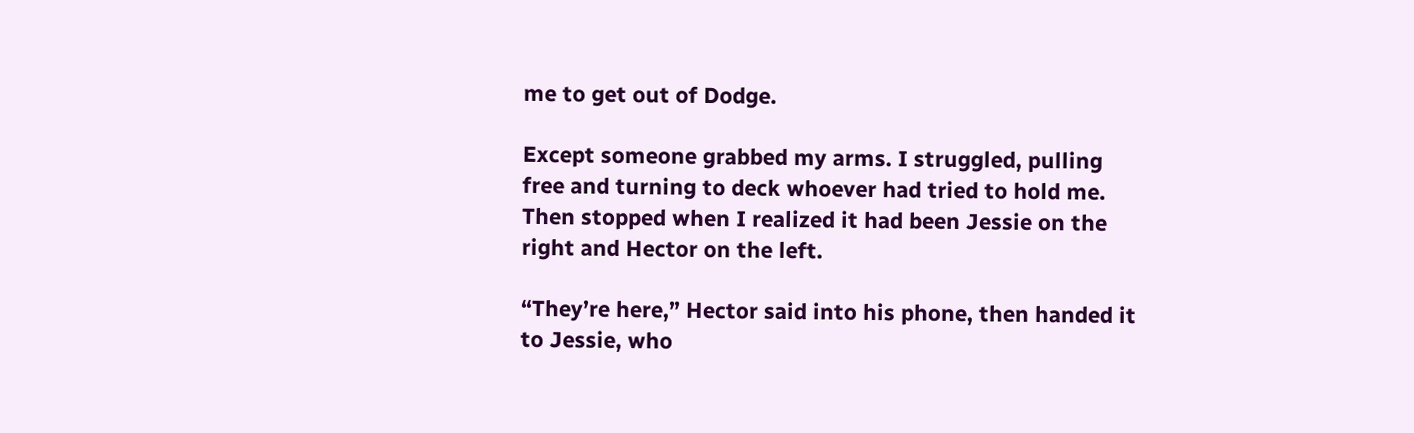me to get out of Dodge.

Except someone grabbed my arms. I struggled, pulling free and turning to deck whoever had tried to hold me. Then stopped when I realized it had been Jessie on the right and Hector on the left.

“They’re here,” Hector said into his phone, then handed it to Jessie, who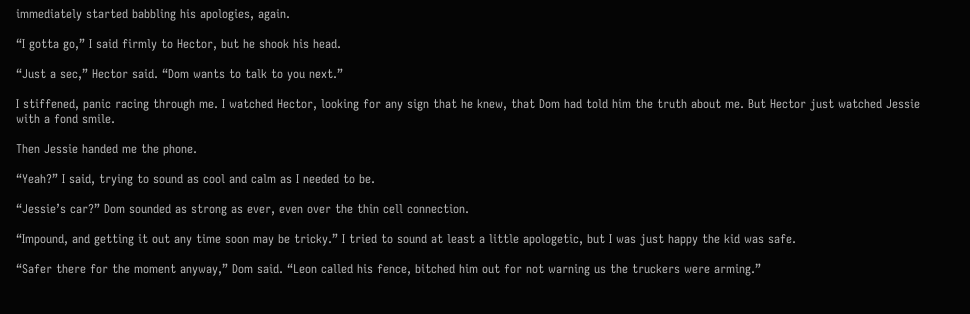immediately started babbling his apologies, again.

“I gotta go,” I said firmly to Hector, but he shook his head.

“Just a sec,” Hector said. “Dom wants to talk to you next.”

I stiffened, panic racing through me. I watched Hector, looking for any sign that he knew, that Dom had told him the truth about me. But Hector just watched Jessie with a fond smile.

Then Jessie handed me the phone.

“Yeah?” I said, trying to sound as cool and calm as I needed to be.

“Jessie’s car?” Dom sounded as strong as ever, even over the thin cell connection.

“Impound, and getting it out any time soon may be tricky.” I tried to sound at least a little apologetic, but I was just happy the kid was safe.

“Safer there for the moment anyway,” Dom said. “Leon called his fence, bitched him out for not warning us the truckers were arming.”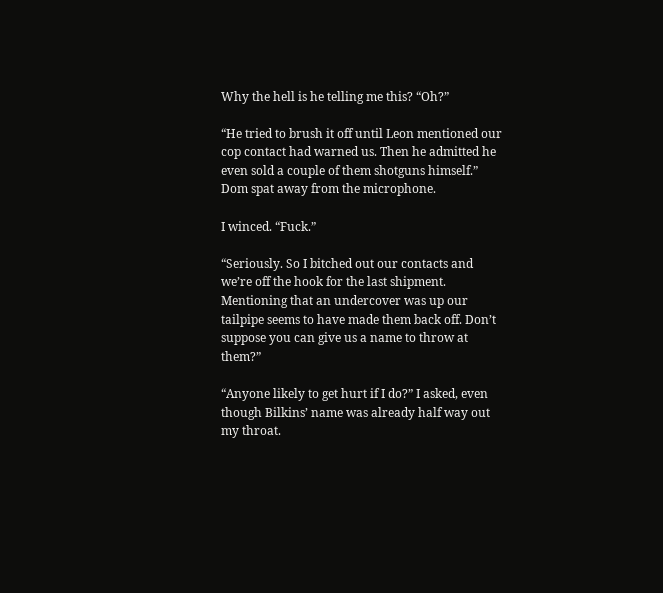Why the hell is he telling me this? “Oh?”

“He tried to brush it off until Leon mentioned our cop contact had warned us. Then he admitted he even sold a couple of them shotguns himself.” Dom spat away from the microphone.

I winced. “Fuck.”

“Seriously. So I bitched out our contacts and we’re off the hook for the last shipment. Mentioning that an undercover was up our tailpipe seems to have made them back off. Don’t suppose you can give us a name to throw at them?”

“Anyone likely to get hurt if I do?” I asked, even though Bilkins’ name was already half way out my throat.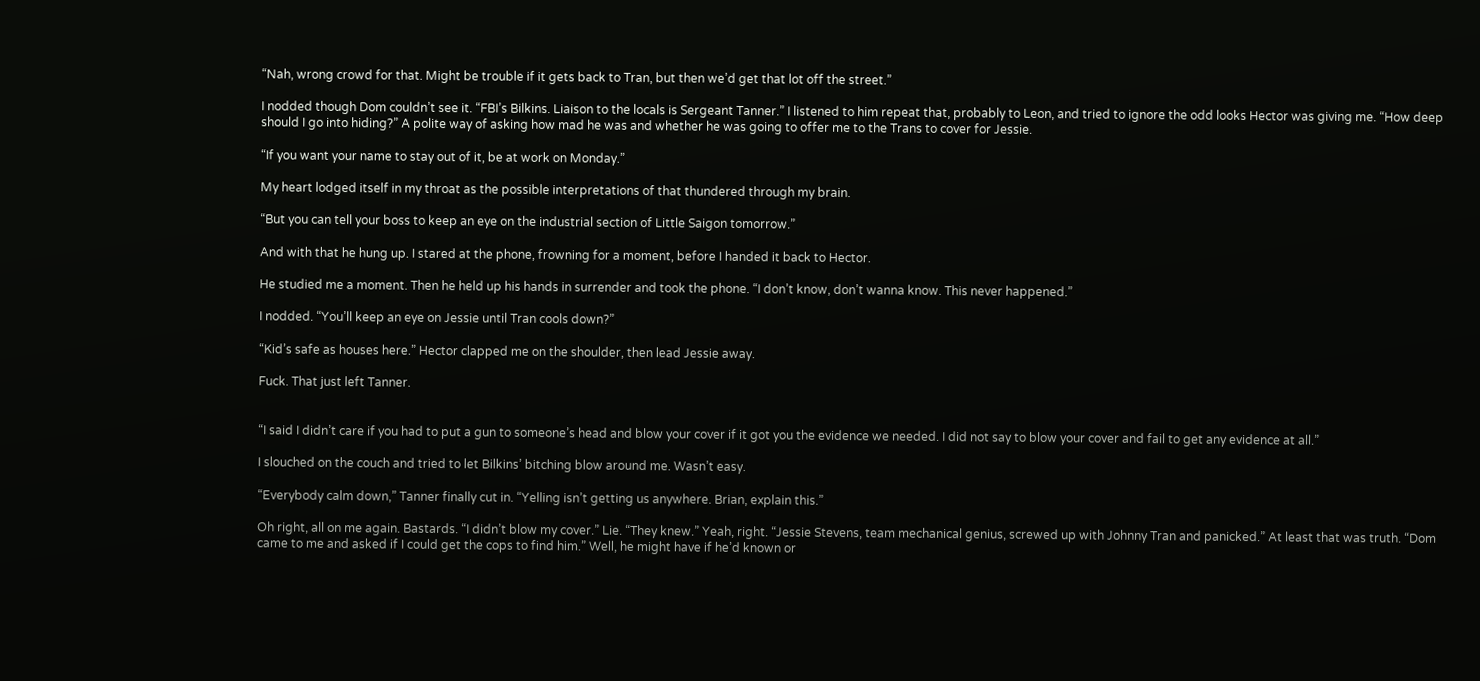“Nah, wrong crowd for that. Might be trouble if it gets back to Tran, but then we’d get that lot off the street.”

I nodded though Dom couldn’t see it. “FBI’s Bilkins. Liaison to the locals is Sergeant Tanner.” I listened to him repeat that, probably to Leon, and tried to ignore the odd looks Hector was giving me. “How deep should I go into hiding?” A polite way of asking how mad he was and whether he was going to offer me to the Trans to cover for Jessie.

“If you want your name to stay out of it, be at work on Monday.”

My heart lodged itself in my throat as the possible interpretations of that thundered through my brain.

“But you can tell your boss to keep an eye on the industrial section of Little Saigon tomorrow.”

And with that he hung up. I stared at the phone, frowning for a moment, before I handed it back to Hector.

He studied me a moment. Then he held up his hands in surrender and took the phone. “I don’t know, don’t wanna know. This never happened.”

I nodded. “You’ll keep an eye on Jessie until Tran cools down?”

“Kid’s safe as houses here.” Hector clapped me on the shoulder, then lead Jessie away.

Fuck. That just left Tanner.


“I said I didn’t care if you had to put a gun to someone’s head and blow your cover if it got you the evidence we needed. I did not say to blow your cover and fail to get any evidence at all.”

I slouched on the couch and tried to let Bilkins’ bitching blow around me. Wasn’t easy.

“Everybody calm down,” Tanner finally cut in. “Yelling isn’t getting us anywhere. Brian, explain this.”

Oh right, all on me again. Bastards. “I didn’t blow my cover.” Lie. “They knew.” Yeah, right. “Jessie Stevens, team mechanical genius, screwed up with Johnny Tran and panicked.” At least that was truth. “Dom came to me and asked if I could get the cops to find him.” Well, he might have if he’d known or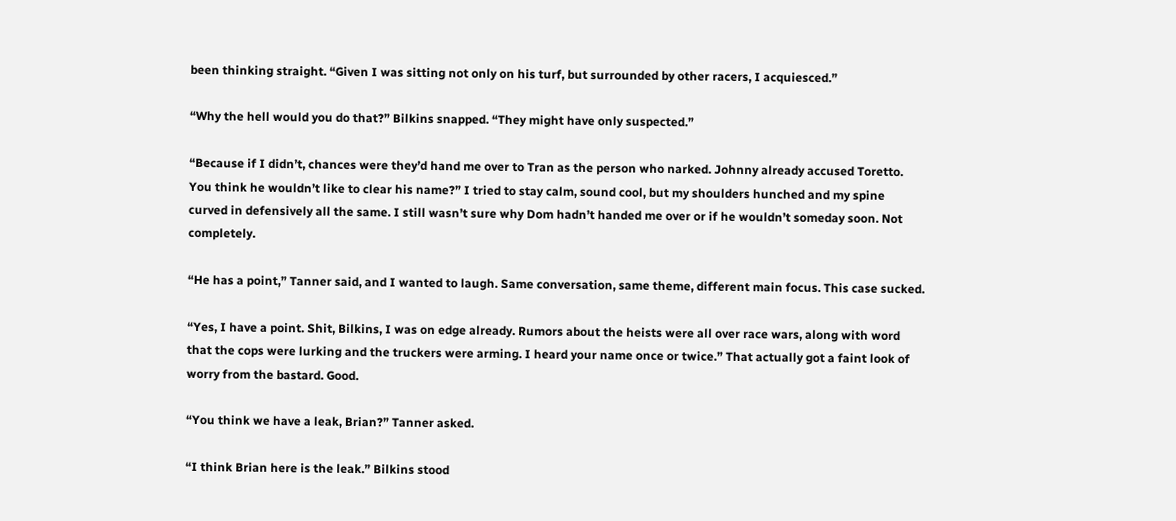been thinking straight. “Given I was sitting not only on his turf, but surrounded by other racers, I acquiesced.”

“Why the hell would you do that?” Bilkins snapped. “They might have only suspected.”

“Because if I didn’t, chances were they’d hand me over to Tran as the person who narked. Johnny already accused Toretto. You think he wouldn’t like to clear his name?” I tried to stay calm, sound cool, but my shoulders hunched and my spine curved in defensively all the same. I still wasn’t sure why Dom hadn’t handed me over or if he wouldn’t someday soon. Not completely.

“He has a point,” Tanner said, and I wanted to laugh. Same conversation, same theme, different main focus. This case sucked.

“Yes, I have a point. Shit, Bilkins, I was on edge already. Rumors about the heists were all over race wars, along with word that the cops were lurking and the truckers were arming. I heard your name once or twice.” That actually got a faint look of worry from the bastard. Good.

“You think we have a leak, Brian?” Tanner asked.

“I think Brian here is the leak.” Bilkins stood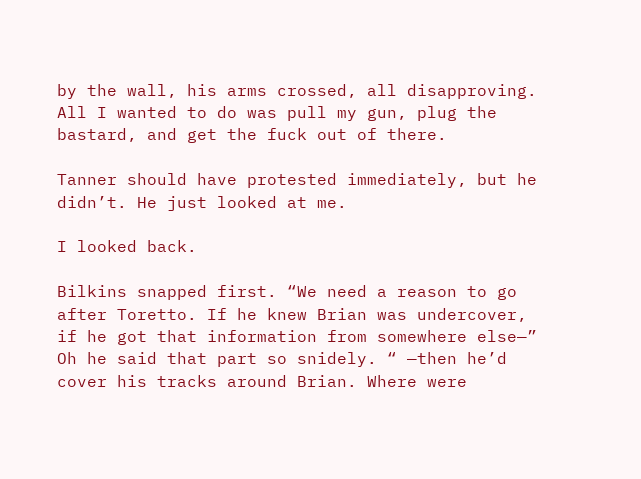by the wall, his arms crossed, all disapproving. All I wanted to do was pull my gun, plug the bastard, and get the fuck out of there.

Tanner should have protested immediately, but he didn’t. He just looked at me.

I looked back.

Bilkins snapped first. “We need a reason to go after Toretto. If he knew Brian was undercover, if he got that information from somewhere else—” Oh he said that part so snidely. “ —then he’d cover his tracks around Brian. Where were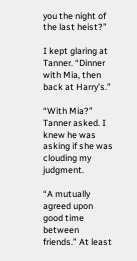you the night of the last heist?”

I kept glaring at Tanner. “Dinner with Mia, then back at Harry’s.”

“With Mia?” Tanner asked. I knew he was asking if she was clouding my judgment.

“A mutually agreed upon good time between friends.” At least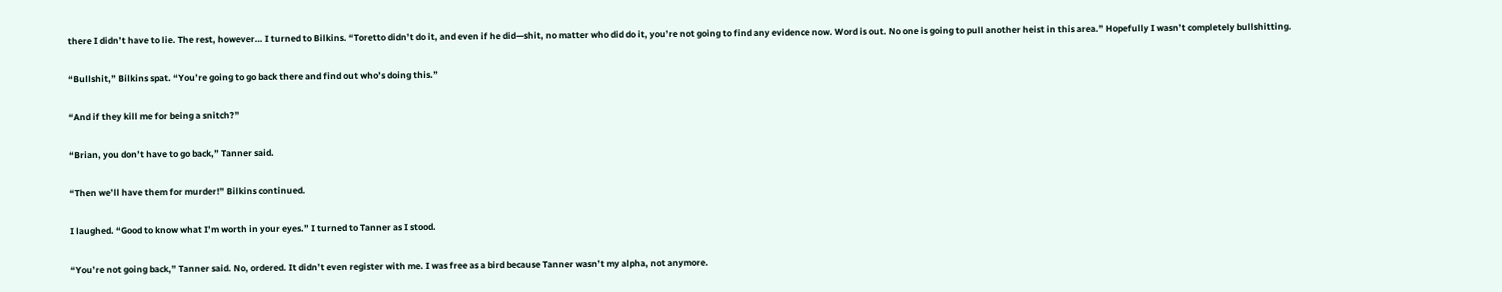there I didn’t have to lie. The rest, however… I turned to Bilkins. “Toretto didn’t do it, and even if he did—shit, no matter who did do it, you’re not going to find any evidence now. Word is out. No one is going to pull another heist in this area.” Hopefully I wasn’t completely bullshitting.

“Bullshit,” Bilkins spat. “You’re going to go back there and find out who’s doing this.”

“And if they kill me for being a snitch?”

“Brian, you don’t have to go back,” Tanner said.

“Then we’ll have them for murder!” Bilkins continued.

I laughed. “Good to know what I’m worth in your eyes.” I turned to Tanner as I stood.

“You’re not going back,” Tanner said. No, ordered. It didn’t even register with me. I was free as a bird because Tanner wasn’t my alpha, not anymore.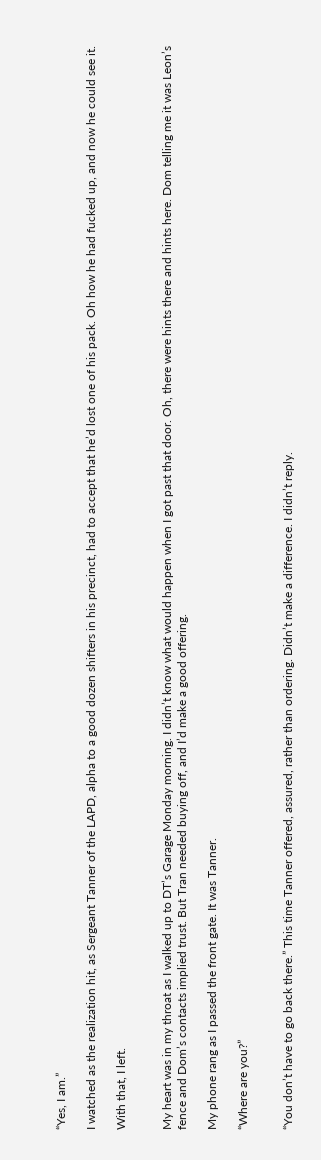“Yes, I am.”

I watched as the realization hit, as Sergeant Tanner of the LAPD, alpha to a good dozen shifters in his precinct, had to accept that he’d lost one of his pack. Oh how he had fucked up, and now he could see it.

With that, I left.


My heart was in my throat as I walked up to DT’s Garage Monday morning. I didn’t know what would happen when I got past that door. Oh, there were hints there and hints here. Dom telling me it was Leon’s fence and Dom’s contacts implied trust. But Tran needed buying off, and I’d make a good offering.

My phone rang as I passed the front gate. It was Tanner.

“Where are you?”


“You don’t have to go back there.” This time Tanner offered, assured, rather than ordering. Didn’t make a difference. I didn’t reply.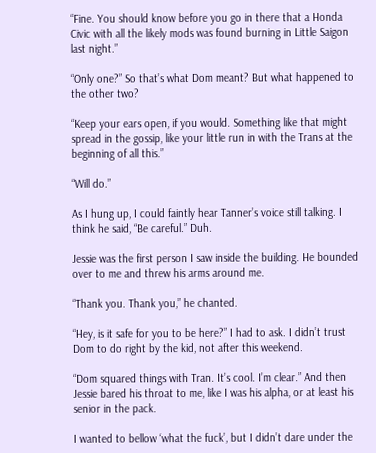“Fine. You should know before you go in there that a Honda Civic with all the likely mods was found burning in Little Saigon last night.”

“Only one?” So that’s what Dom meant? But what happened to the other two?

“Keep your ears open, if you would. Something like that might spread in the gossip, like your little run in with the Trans at the beginning of all this.”

“Will do.”

As I hung up, I could faintly hear Tanner’s voice still talking. I think he said, “Be careful.” Duh.

Jessie was the first person I saw inside the building. He bounded over to me and threw his arms around me.

“Thank you. Thank you,” he chanted.

“Hey, is it safe for you to be here?” I had to ask. I didn’t trust Dom to do right by the kid, not after this weekend.

“Dom squared things with Tran. It’s cool. I’m clear.” And then Jessie bared his throat to me, like I was his alpha, or at least his senior in the pack.

I wanted to bellow ‘what the fuck’, but I didn’t dare under the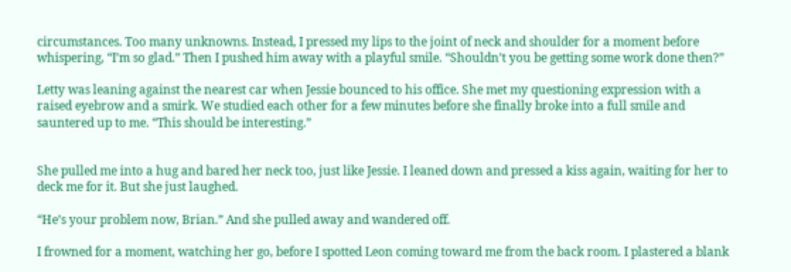circumstances. Too many unknowns. Instead, I pressed my lips to the joint of neck and shoulder for a moment before whispering, “I’m so glad.” Then I pushed him away with a playful smile. “Shouldn’t you be getting some work done then?”

Letty was leaning against the nearest car when Jessie bounced to his office. She met my questioning expression with a raised eyebrow and a smirk. We studied each other for a few minutes before she finally broke into a full smile and sauntered up to me. “This should be interesting.”


She pulled me into a hug and bared her neck too, just like Jessie. I leaned down and pressed a kiss again, waiting for her to deck me for it. But she just laughed.

“He’s your problem now, Brian.” And she pulled away and wandered off.

I frowned for a moment, watching her go, before I spotted Leon coming toward me from the back room. I plastered a blank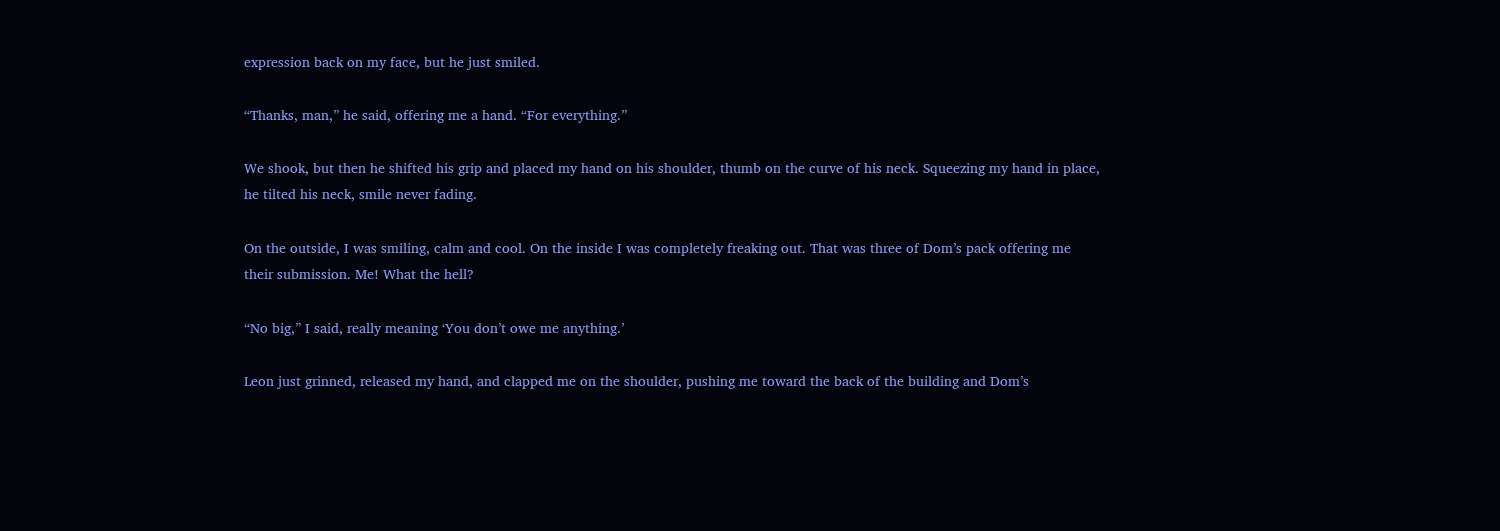expression back on my face, but he just smiled.

“Thanks, man,” he said, offering me a hand. “For everything.”

We shook, but then he shifted his grip and placed my hand on his shoulder, thumb on the curve of his neck. Squeezing my hand in place, he tilted his neck, smile never fading.

On the outside, I was smiling, calm and cool. On the inside I was completely freaking out. That was three of Dom’s pack offering me their submission. Me! What the hell?

“No big,” I said, really meaning ‘You don’t owe me anything.’

Leon just grinned, released my hand, and clapped me on the shoulder, pushing me toward the back of the building and Dom’s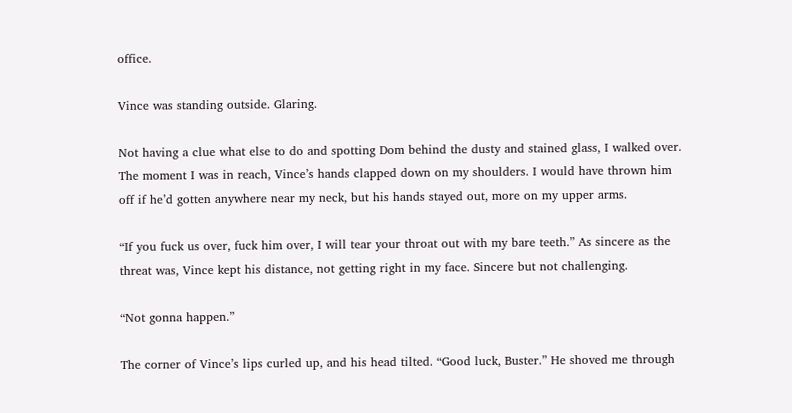office.

Vince was standing outside. Glaring.

Not having a clue what else to do and spotting Dom behind the dusty and stained glass, I walked over. The moment I was in reach, Vince’s hands clapped down on my shoulders. I would have thrown him off if he’d gotten anywhere near my neck, but his hands stayed out, more on my upper arms.

“If you fuck us over, fuck him over, I will tear your throat out with my bare teeth.” As sincere as the threat was, Vince kept his distance, not getting right in my face. Sincere but not challenging.

“Not gonna happen.”

The corner of Vince’s lips curled up, and his head tilted. “Good luck, Buster.” He shoved me through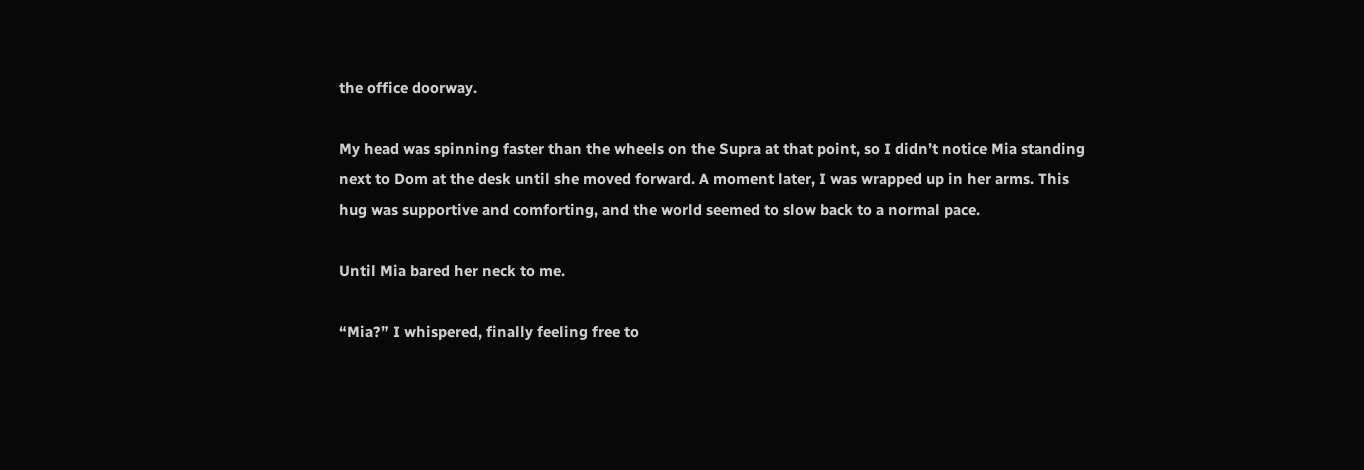the office doorway.

My head was spinning faster than the wheels on the Supra at that point, so I didn’t notice Mia standing next to Dom at the desk until she moved forward. A moment later, I was wrapped up in her arms. This hug was supportive and comforting, and the world seemed to slow back to a normal pace.

Until Mia bared her neck to me.

“Mia?” I whispered, finally feeling free to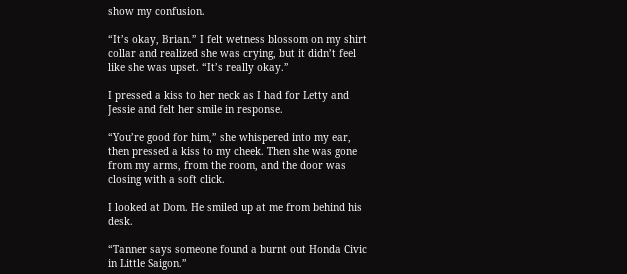show my confusion.

“It’s okay, Brian.” I felt wetness blossom on my shirt collar and realized she was crying, but it didn’t feel like she was upset. “It’s really okay.”

I pressed a kiss to her neck as I had for Letty and Jessie and felt her smile in response.

“You’re good for him,” she whispered into my ear, then pressed a kiss to my cheek. Then she was gone from my arms, from the room, and the door was closing with a soft click.

I looked at Dom. He smiled up at me from behind his desk.

“Tanner says someone found a burnt out Honda Civic in Little Saigon.”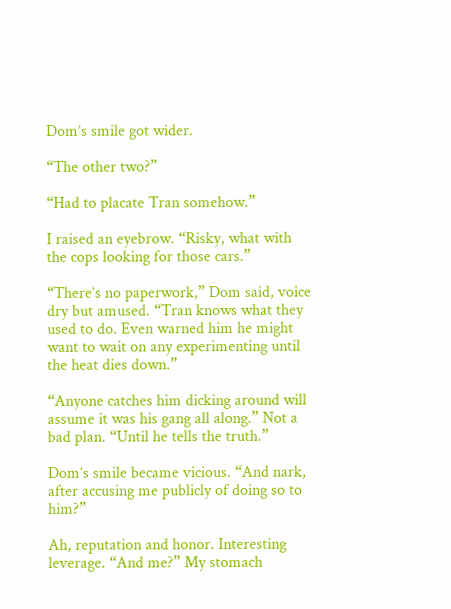Dom’s smile got wider.

“The other two?”

“Had to placate Tran somehow.”

I raised an eyebrow. “Risky, what with the cops looking for those cars.”

“There’s no paperwork,” Dom said, voice dry but amused. “Tran knows what they used to do. Even warned him he might want to wait on any experimenting until the heat dies down.”

“Anyone catches him dicking around will assume it was his gang all along.” Not a bad plan. “Until he tells the truth.”

Dom’s smile became vicious. “And nark, after accusing me publicly of doing so to him?”

Ah, reputation and honor. Interesting leverage. “And me?” My stomach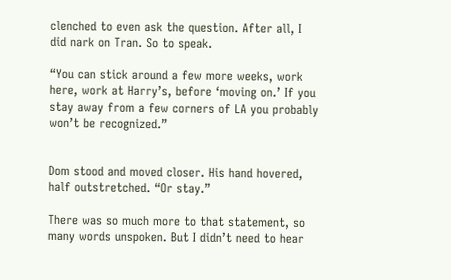clenched to even ask the question. After all, I did nark on Tran. So to speak.

“You can stick around a few more weeks, work here, work at Harry’s, before ‘moving on.’ If you stay away from a few corners of LA you probably won’t be recognized.”


Dom stood and moved closer. His hand hovered, half outstretched. “Or stay.”

There was so much more to that statement, so many words unspoken. But I didn’t need to hear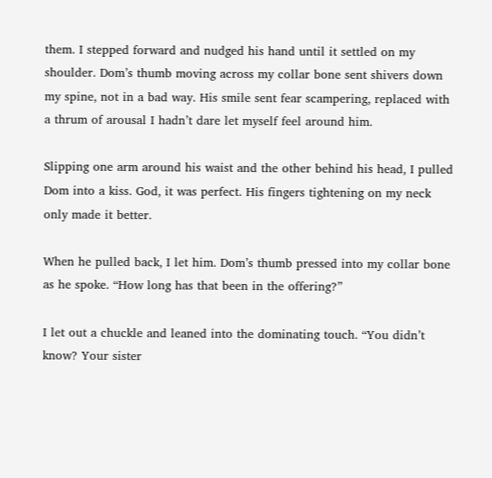them. I stepped forward and nudged his hand until it settled on my shoulder. Dom’s thumb moving across my collar bone sent shivers down my spine, not in a bad way. His smile sent fear scampering, replaced with a thrum of arousal I hadn’t dare let myself feel around him.

Slipping one arm around his waist and the other behind his head, I pulled Dom into a kiss. God, it was perfect. His fingers tightening on my neck only made it better.

When he pulled back, I let him. Dom’s thumb pressed into my collar bone as he spoke. “How long has that been in the offering?”

I let out a chuckle and leaned into the dominating touch. “You didn’t know? Your sister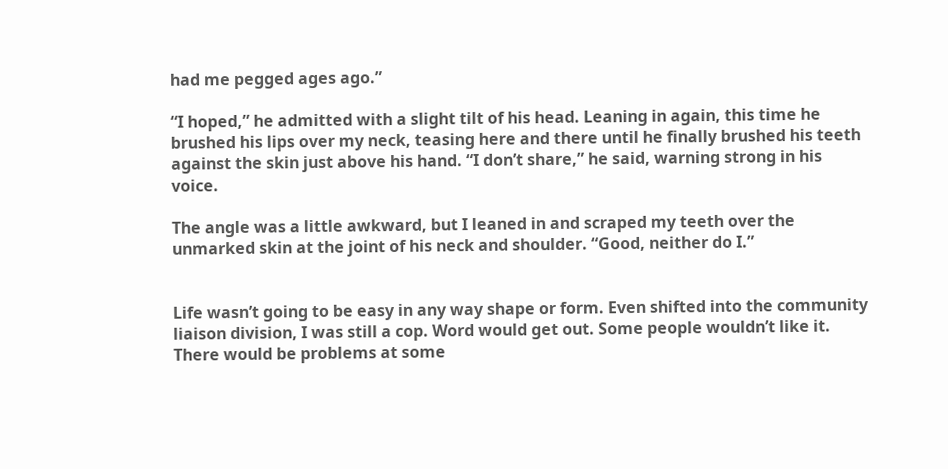had me pegged ages ago.”

“I hoped,” he admitted with a slight tilt of his head. Leaning in again, this time he brushed his lips over my neck, teasing here and there until he finally brushed his teeth against the skin just above his hand. “I don’t share,” he said, warning strong in his voice.

The angle was a little awkward, but I leaned in and scraped my teeth over the unmarked skin at the joint of his neck and shoulder. “Good, neither do I.”


Life wasn’t going to be easy in any way shape or form. Even shifted into the community liaison division, I was still a cop. Word would get out. Some people wouldn’t like it. There would be problems at some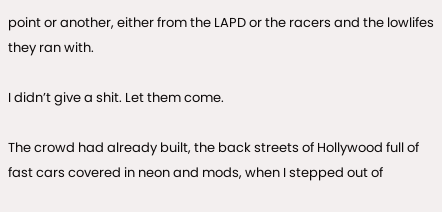point or another, either from the LAPD or the racers and the lowlifes they ran with.

I didn’t give a shit. Let them come.

The crowd had already built, the back streets of Hollywood full of fast cars covered in neon and mods, when I stepped out of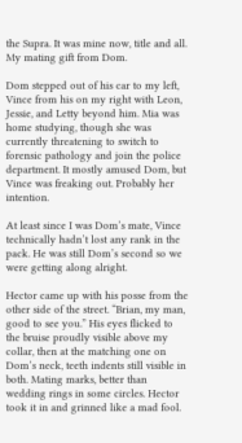the Supra. It was mine now, title and all. My mating gift from Dom.

Dom stepped out of his car to my left, Vince from his on my right with Leon, Jessie, and Letty beyond him. Mia was home studying, though she was currently threatening to switch to forensic pathology and join the police department. It mostly amused Dom, but Vince was freaking out. Probably her intention.

At least since I was Dom’s mate, Vince technically hadn’t lost any rank in the pack. He was still Dom’s second so we were getting along alright.

Hector came up with his posse from the other side of the street. “Brian, my man, good to see you.” His eyes flicked to the bruise proudly visible above my collar, then at the matching one on Dom’s neck, teeth indents still visible in both. Mating marks, better than wedding rings in some circles. Hector took it in and grinned like a mad fool.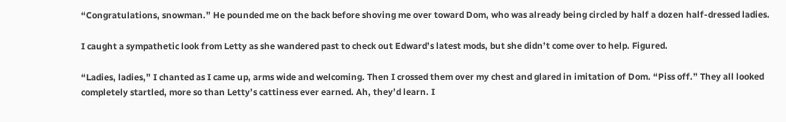“Congratulations, snowman.” He pounded me on the back before shoving me over toward Dom, who was already being circled by half a dozen half-dressed ladies.

I caught a sympathetic look from Letty as she wandered past to check out Edward’s latest mods, but she didn’t come over to help. Figured.

“Ladies, ladies,” I chanted as I came up, arms wide and welcoming. Then I crossed them over my chest and glared in imitation of Dom. “Piss off.” They all looked completely startled, more so than Letty’s cattiness ever earned. Ah, they’d learn. I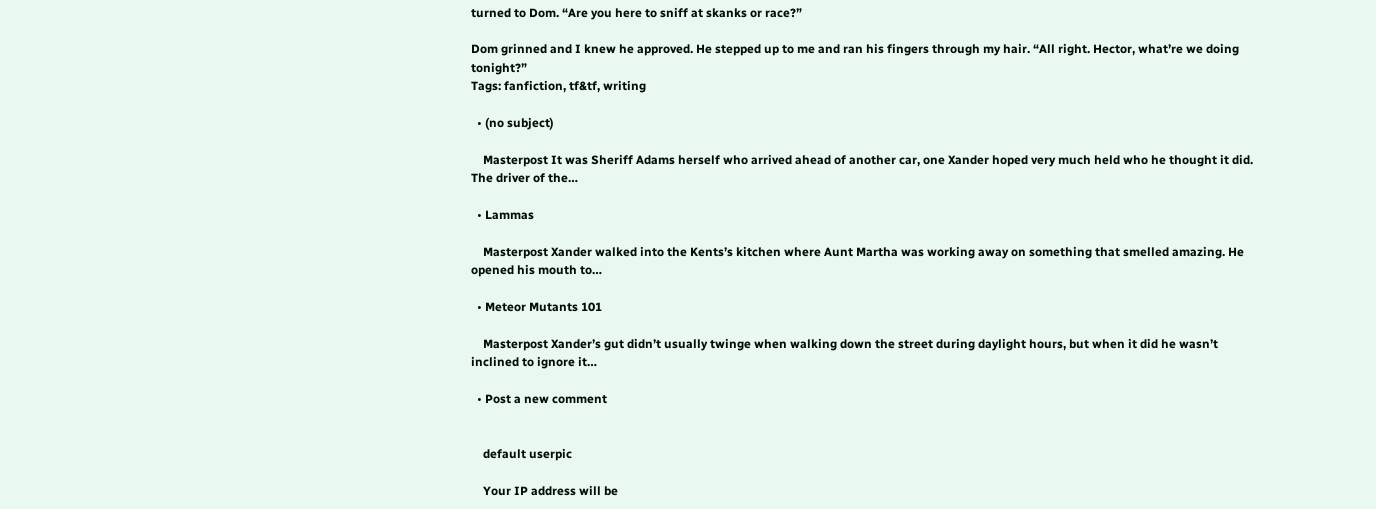turned to Dom. “Are you here to sniff at skanks or race?”

Dom grinned and I knew he approved. He stepped up to me and ran his fingers through my hair. “All right. Hector, what’re we doing tonight?”
Tags: fanfiction, tf&tf, writing

  • (no subject)

    Masterpost It was Sheriff Adams herself who arrived ahead of another car, one Xander hoped very much held who he thought it did. The driver of the…

  • Lammas

    Masterpost Xander walked into the Kents’s kitchen where Aunt Martha was working away on something that smelled amazing. He opened his mouth to…

  • Meteor Mutants 101

    Masterpost Xander’s gut didn’t usually twinge when walking down the street during daylight hours, but when it did he wasn’t inclined to ignore it…

  • Post a new comment


    default userpic

    Your IP address will be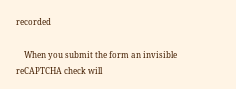recorded

    When you submit the form an invisible reCAPTCHA check will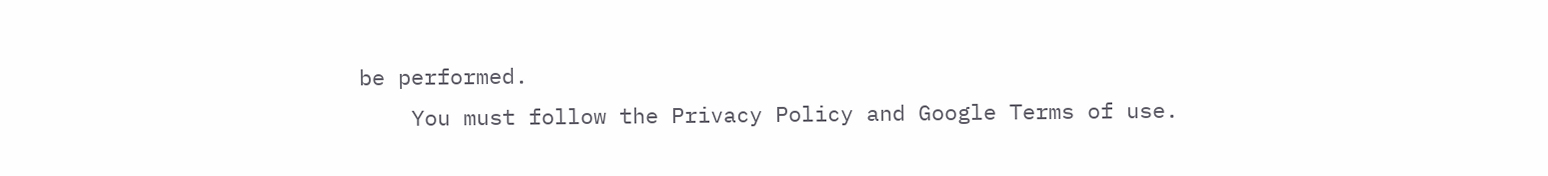be performed.
    You must follow the Privacy Policy and Google Terms of use.